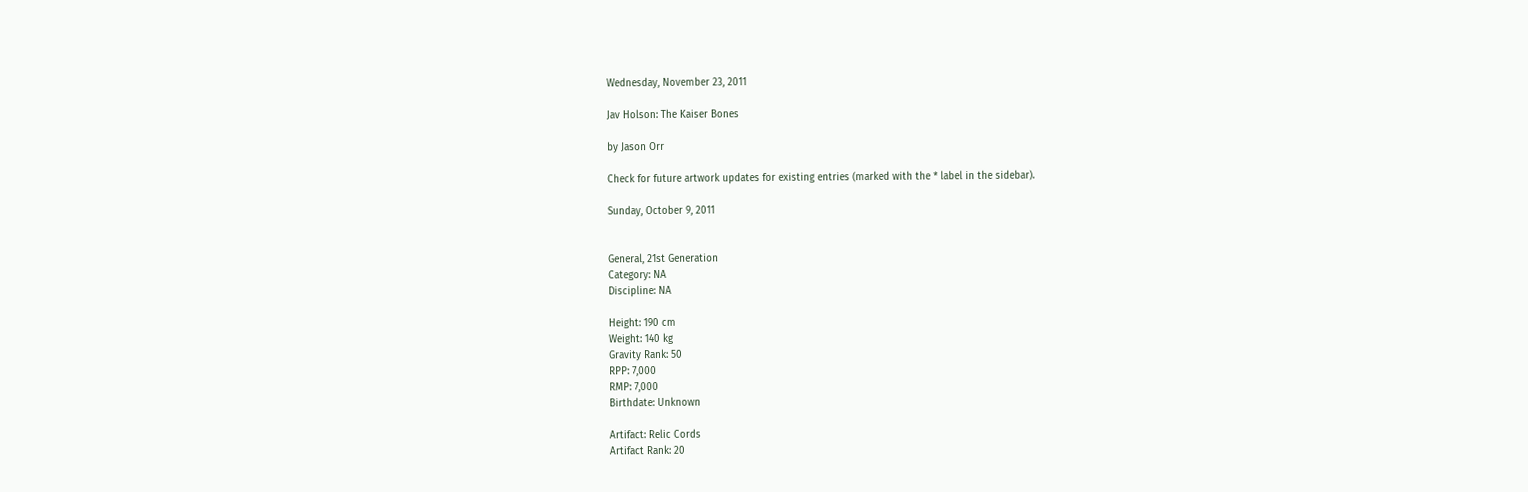Wednesday, November 23, 2011

Jav Holson: The Kaiser Bones

by Jason Orr

Check for future artwork updates for existing entries (marked with the * label in the sidebar).

Sunday, October 9, 2011


General, 21st Generation
Category: NA
Discipline: NA

Height: 190 cm
Weight: 140 kg
Gravity Rank: 50
RPP: 7,000
RMP: 7,000
Birthdate: Unknown

Artifact: Relic Cords
Artifact Rank: 20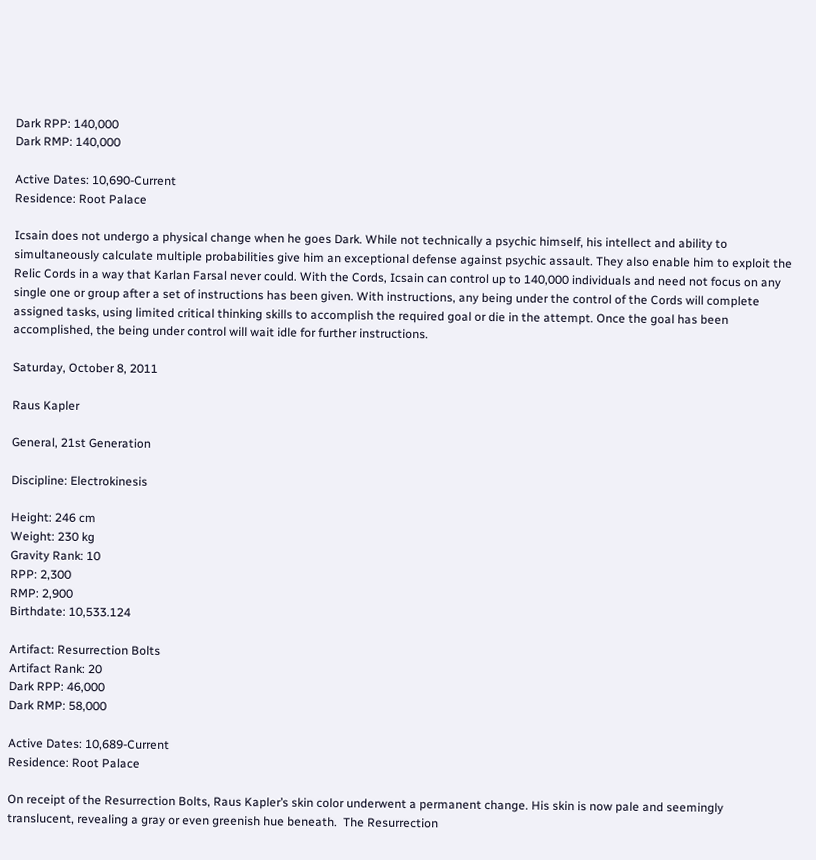Dark RPP: 140,000
Dark RMP: 140,000

Active Dates: 10,690-Current
Residence: Root Palace

Icsain does not undergo a physical change when he goes Dark. While not technically a psychic himself, his intellect and ability to simultaneously calculate multiple probabilities give him an exceptional defense against psychic assault. They also enable him to exploit the Relic Cords in a way that Karlan Farsal never could. With the Cords, Icsain can control up to 140,000 individuals and need not focus on any single one or group after a set of instructions has been given. With instructions, any being under the control of the Cords will complete assigned tasks, using limited critical thinking skills to accomplish the required goal or die in the attempt. Once the goal has been accomplished, the being under control will wait idle for further instructions.

Saturday, October 8, 2011

Raus Kapler

General, 21st Generation

Discipline: Electrokinesis

Height: 246 cm
Weight: 230 kg
Gravity Rank: 10
RPP: 2,300
RMP: 2,900
Birthdate: 10,533.124

Artifact: Resurrection Bolts
Artifact Rank: 20
Dark RPP: 46,000
Dark RMP: 58,000

Active Dates: 10,689-Current
Residence: Root Palace

On receipt of the Resurrection Bolts, Raus Kapler’s skin color underwent a permanent change. His skin is now pale and seemingly translucent, revealing a gray or even greenish hue beneath.  The Resurrection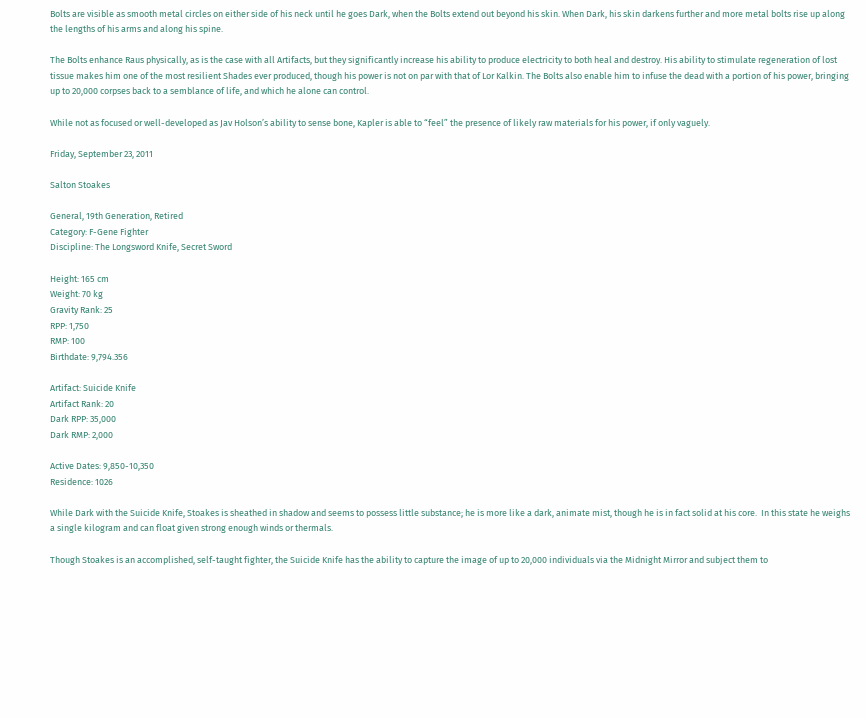Bolts are visible as smooth metal circles on either side of his neck until he goes Dark, when the Bolts extend out beyond his skin. When Dark, his skin darkens further and more metal bolts rise up along the lengths of his arms and along his spine.

The Bolts enhance Raus physically, as is the case with all Artifacts, but they significantly increase his ability to produce electricity to both heal and destroy. His ability to stimulate regeneration of lost tissue makes him one of the most resilient Shades ever produced, though his power is not on par with that of Lor Kalkin. The Bolts also enable him to infuse the dead with a portion of his power, bringing up to 20,000 corpses back to a semblance of life, and which he alone can control.

While not as focused or well-developed as Jav Holson’s ability to sense bone, Kapler is able to “feel” the presence of likely raw materials for his power, if only vaguely.

Friday, September 23, 2011

Salton Stoakes

General, 19th Generation, Retired
Category: F-Gene Fighter
Discipline: The Longsword Knife, Secret Sword

Height: 165 cm
Weight: 70 kg
Gravity Rank: 25
RPP: 1,750
RMP: 100
Birthdate: 9,794.356

Artifact: Suicide Knife
Artifact Rank: 20
Dark RPP: 35,000
Dark RMP: 2,000

Active Dates: 9,850-10,350
Residence: 1026

While Dark with the Suicide Knife, Stoakes is sheathed in shadow and seems to possess little substance; he is more like a dark, animate mist, though he is in fact solid at his core.  In this state he weighs a single kilogram and can float given strong enough winds or thermals.

Though Stoakes is an accomplished, self-taught fighter, the Suicide Knife has the ability to capture the image of up to 20,000 individuals via the Midnight Mirror and subject them to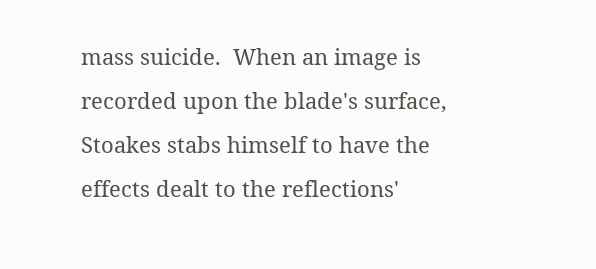mass suicide.  When an image is recorded upon the blade's surface, Stoakes stabs himself to have the effects dealt to the reflections'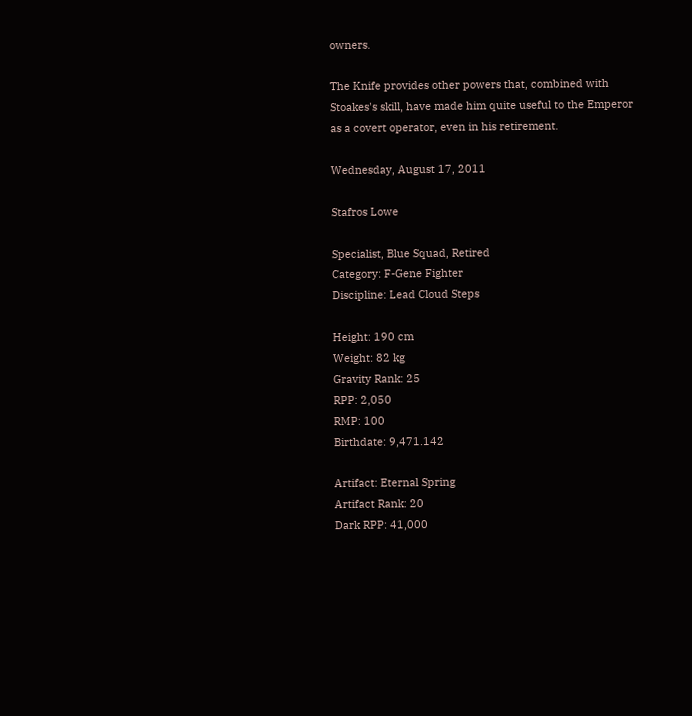owners.

The Knife provides other powers that, combined with Stoakes's skill, have made him quite useful to the Emperor as a covert operator, even in his retirement.

Wednesday, August 17, 2011

Stafros Lowe

Specialist, Blue Squad, Retired
Category: F-Gene Fighter
Discipline: Lead Cloud Steps

Height: 190 cm
Weight: 82 kg
Gravity Rank: 25
RPP: 2,050
RMP: 100
Birthdate: 9,471.142

Artifact: Eternal Spring
Artifact Rank: 20
Dark RPP: 41,000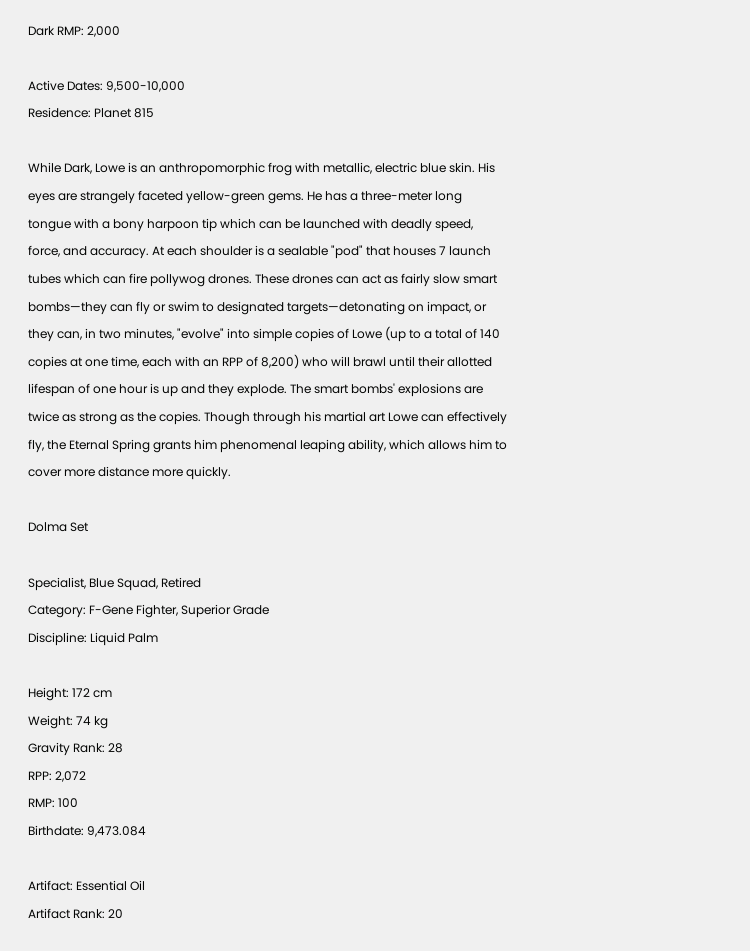Dark RMP: 2,000

Active Dates: 9,500-10,000
Residence: Planet 815

While Dark, Lowe is an anthropomorphic frog with metallic, electric blue skin. His eyes are strangely faceted yellow-green gems. He has a three-meter long tongue with a bony harpoon tip which can be launched with deadly speed, force, and accuracy. At each shoulder is a sealable "pod" that houses 7 launch tubes which can fire pollywog drones. These drones can act as fairly slow smart bombs—they can fly or swim to designated targets—detonating on impact, or they can, in two minutes, "evolve" into simple copies of Lowe (up to a total of 140 copies at one time, each with an RPP of 8,200) who will brawl until their allotted lifespan of one hour is up and they explode. The smart bombs' explosions are twice as strong as the copies. Though through his martial art Lowe can effectively fly, the Eternal Spring grants him phenomenal leaping ability, which allows him to cover more distance more quickly.

Dolma Set

Specialist, Blue Squad, Retired
Category: F-Gene Fighter, Superior Grade
Discipline: Liquid Palm

Height: 172 cm
Weight: 74 kg
Gravity Rank: 28
RPP: 2,072
RMP: 100
Birthdate: 9,473.084

Artifact: Essential Oil
Artifact Rank: 20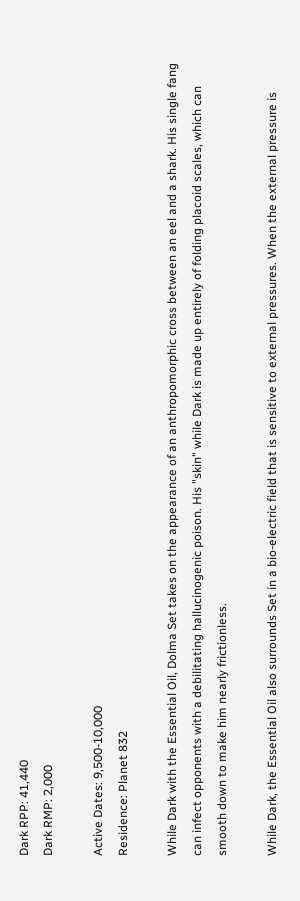Dark RPP: 41,440
Dark RMP: 2,000

Active Dates: 9,500-10,000
Residence: Planet 832

While Dark with the Essential Oil, Dolma Set takes on the appearance of an anthropomorphic cross between an eel and a shark. His single fang can infect opponents with a debilitating hallucinogenic poison. His "skin" while Dark is made up entirely of folding placoid scales, which can smooth down to make him nearly frictionless.

While Dark, the Essential Oil also surrounds Set in a bio-electric field that is sensitive to external pressures. When the external pressure is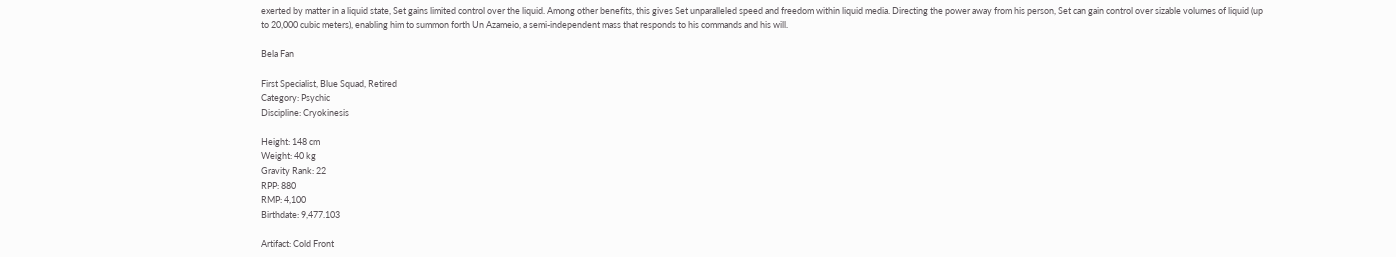exerted by matter in a liquid state, Set gains limited control over the liquid. Among other benefits, this gives Set unparalleled speed and freedom within liquid media. Directing the power away from his person, Set can gain control over sizable volumes of liquid (up to 20,000 cubic meters), enabling him to summon forth Un Azameio, a semi-independent mass that responds to his commands and his will.

Bela Fan

First Specialist, Blue Squad, Retired
Category: Psychic
Discipline: Cryokinesis

Height: 148 cm
Weight: 40 kg
Gravity Rank: 22
RPP: 880
RMP: 4,100
Birthdate: 9,477.103

Artifact: Cold Front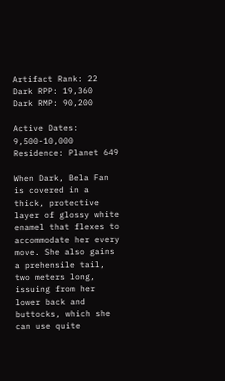Artifact Rank: 22
Dark RPP: 19,360
Dark RMP: 90,200

Active Dates: 9,500-10,000
Residence: Planet 649

When Dark, Bela Fan is covered in a thick, protective layer of glossy white enamel that flexes to accommodate her every move. She also gains a prehensile tail, two meters long, issuing from her lower back and buttocks, which she can use quite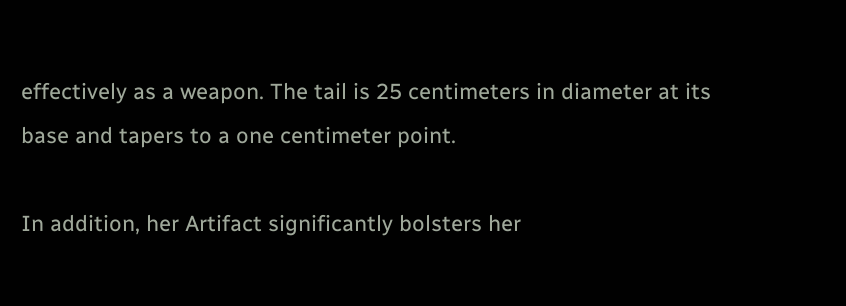effectively as a weapon. The tail is 25 centimeters in diameter at its base and tapers to a one centimeter point.

In addition, her Artifact significantly bolsters her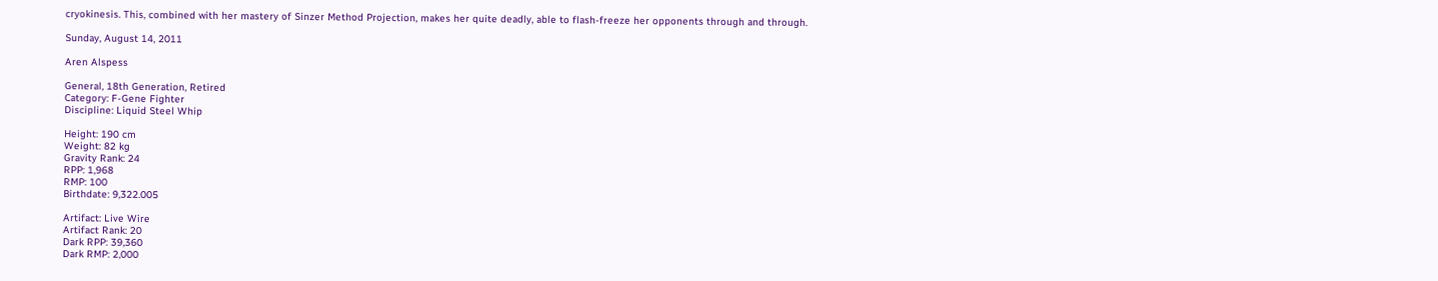cryokinesis. This, combined with her mastery of Sinzer Method Projection, makes her quite deadly, able to flash-freeze her opponents through and through.

Sunday, August 14, 2011

Aren Alspess

General, 18th Generation, Retired
Category: F-Gene Fighter
Discipline: Liquid Steel Whip

Height: 190 cm
Weight: 82 kg
Gravity Rank: 24
RPP: 1,968
RMP: 100
Birthdate: 9,322.005

Artifact: Live Wire
Artifact Rank: 20
Dark RPP: 39,360
Dark RMP: 2,000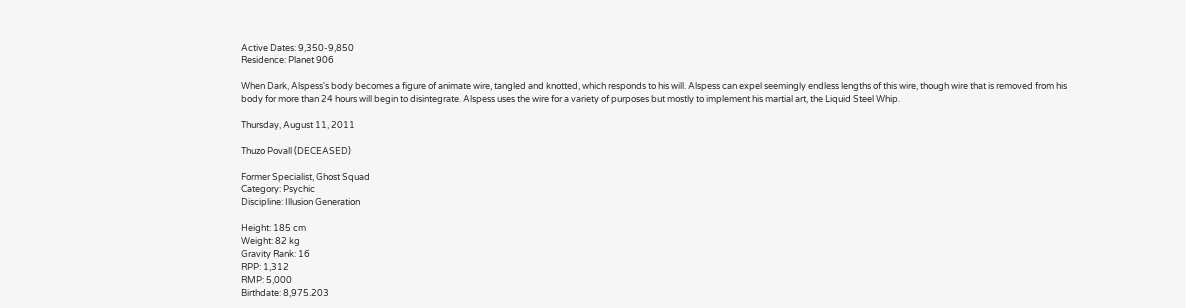Active Dates: 9,350-9,850
Residence: Planet 906

When Dark, Alspess's body becomes a figure of animate wire, tangled and knotted, which responds to his will. Alspess can expel seemingly endless lengths of this wire, though wire that is removed from his body for more than 24 hours will begin to disintegrate. Alspess uses the wire for a variety of purposes but mostly to implement his martial art, the Liquid Steel Whip.

Thursday, August 11, 2011

Thuzo Povall (DECEASED)

Former Specialist, Ghost Squad
Category: Psychic
Discipline: Illusion Generation

Height: 185 cm
Weight: 82 kg
Gravity Rank: 16
RPP: 1,312
RMP: 5,000
Birthdate: 8,975.203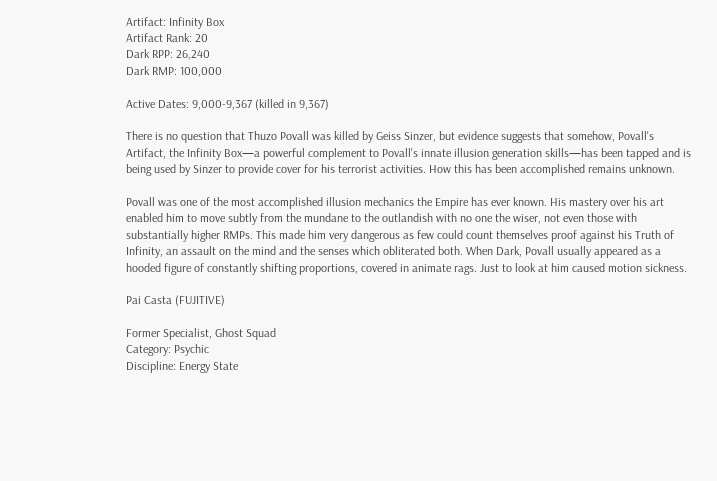Artifact: Infinity Box
Artifact Rank: 20
Dark RPP: 26,240
Dark RMP: 100,000

Active Dates: 9,000-9,367 (killed in 9,367)

There is no question that Thuzo Povall was killed by Geiss Sinzer, but evidence suggests that somehow, Povall's Artifact, the Infinity Box—a powerful complement to Povall's innate illusion generation skills—has been tapped and is being used by Sinzer to provide cover for his terrorist activities. How this has been accomplished remains unknown.

Povall was one of the most accomplished illusion mechanics the Empire has ever known. His mastery over his art enabled him to move subtly from the mundane to the outlandish with no one the wiser, not even those with substantially higher RMPs. This made him very dangerous as few could count themselves proof against his Truth of Infinity, an assault on the mind and the senses which obliterated both. When Dark, Povall usually appeared as a hooded figure of constantly shifting proportions, covered in animate rags. Just to look at him caused motion sickness.

Pai Casta (FUJITIVE)

Former Specialist, Ghost Squad
Category: Psychic
Discipline: Energy State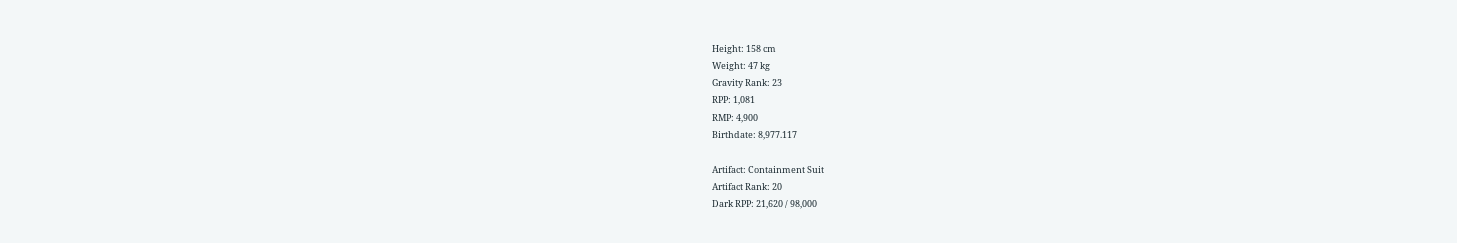Height: 158 cm
Weight: 47 kg
Gravity Rank: 23
RPP: 1,081
RMP: 4,900
Birthdate: 8,977.117

Artifact: Containment Suit
Artifact Rank: 20
Dark RPP: 21,620 / 98,000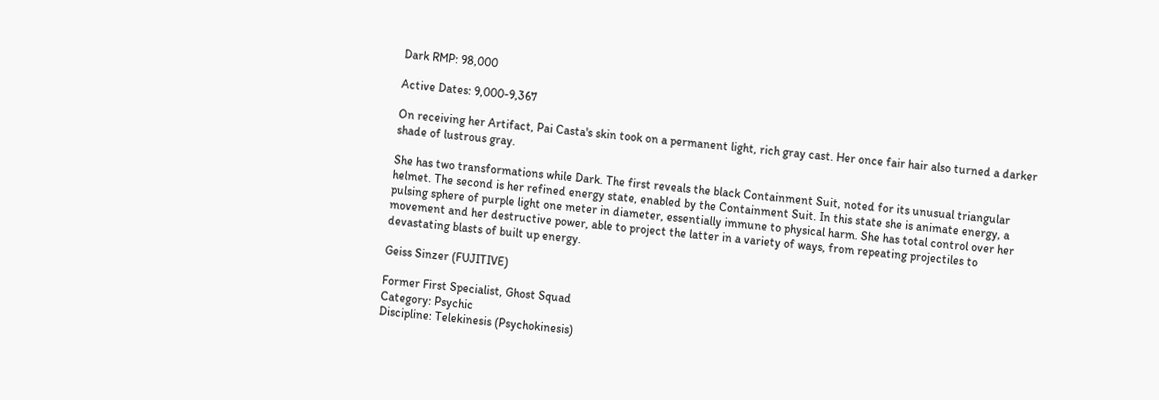Dark RMP: 98,000

Active Dates: 9,000-9,367

On receiving her Artifact, Pai Casta's skin took on a permanent light, rich gray cast. Her once fair hair also turned a darker shade of lustrous gray.

She has two transformations while Dark. The first reveals the black Containment Suit, noted for its unusual triangular helmet. The second is her refined energy state, enabled by the Containment Suit. In this state she is animate energy, a pulsing sphere of purple light one meter in diameter, essentially immune to physical harm. She has total control over her movement and her destructive power, able to project the latter in a variety of ways, from repeating projectiles to devastating blasts of built up energy.

Geiss Sinzer (FUJITIVE)

Former First Specialist, Ghost Squad
Category: Psychic
Discipline: Telekinesis (Psychokinesis)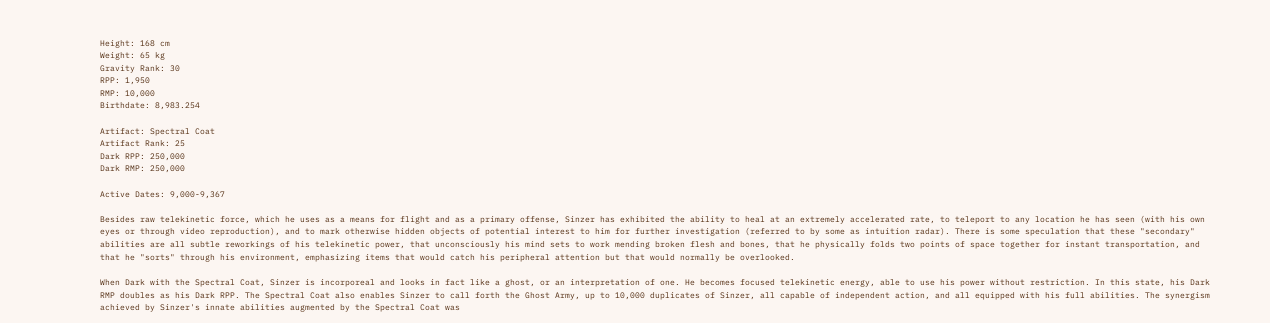Height: 168 cm
Weight: 65 kg
Gravity Rank: 30
RPP: 1,950
RMP: 10,000
Birthdate: 8,983.254

Artifact: Spectral Coat
Artifact Rank: 25
Dark RPP: 250,000
Dark RMP: 250,000

Active Dates: 9,000-9,367

Besides raw telekinetic force, which he uses as a means for flight and as a primary offense, Sinzer has exhibited the ability to heal at an extremely accelerated rate, to teleport to any location he has seen (with his own eyes or through video reproduction), and to mark otherwise hidden objects of potential interest to him for further investigation (referred to by some as intuition radar). There is some speculation that these "secondary" abilities are all subtle reworkings of his telekinetic power, that unconsciously his mind sets to work mending broken flesh and bones, that he physically folds two points of space together for instant transportation, and that he "sorts" through his environment, emphasizing items that would catch his peripheral attention but that would normally be overlooked.

When Dark with the Spectral Coat, Sinzer is incorporeal and looks in fact like a ghost, or an interpretation of one. He becomes focused telekinetic energy, able to use his power without restriction. In this state, his Dark RMP doubles as his Dark RPP. The Spectral Coat also enables Sinzer to call forth the Ghost Army, up to 10,000 duplicates of Sinzer, all capable of independent action, and all equipped with his full abilities. The synergism achieved by Sinzer's innate abilities augmented by the Spectral Coat was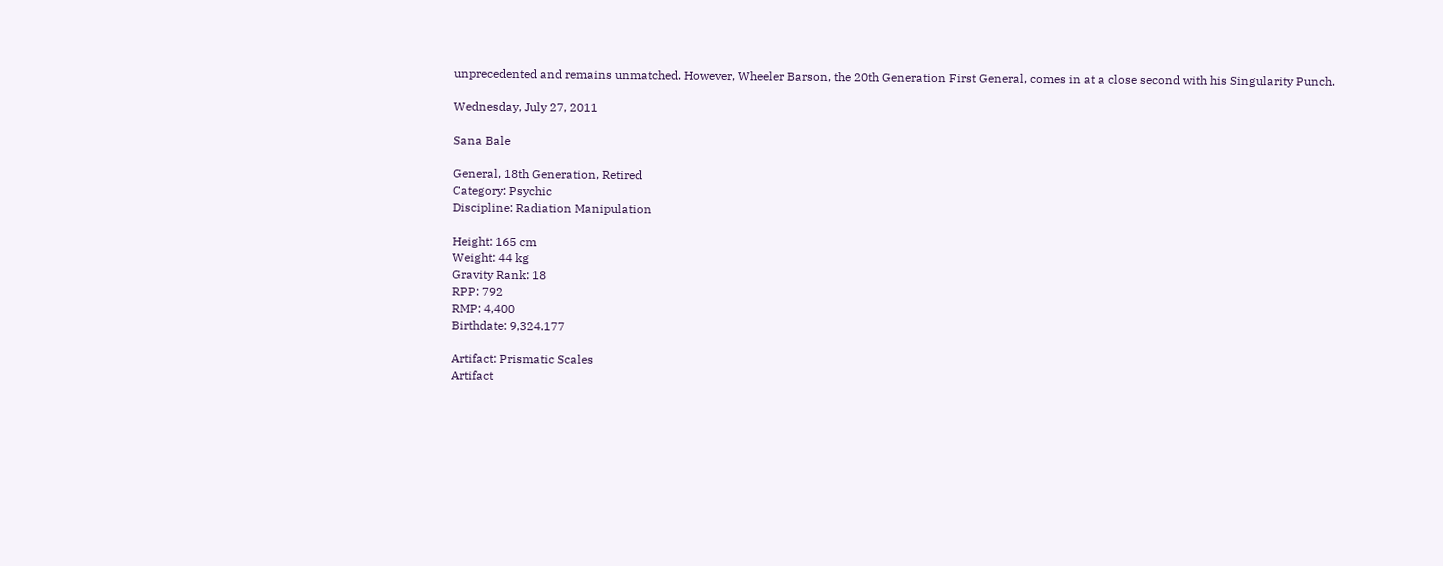unprecedented and remains unmatched. However, Wheeler Barson, the 20th Generation First General, comes in at a close second with his Singularity Punch.

Wednesday, July 27, 2011

Sana Bale

General, 18th Generation, Retired
Category: Psychic
Discipline: Radiation Manipulation

Height: 165 cm
Weight: 44 kg
Gravity Rank: 18
RPP: 792
RMP: 4,400
Birthdate: 9,324.177

Artifact: Prismatic Scales
Artifact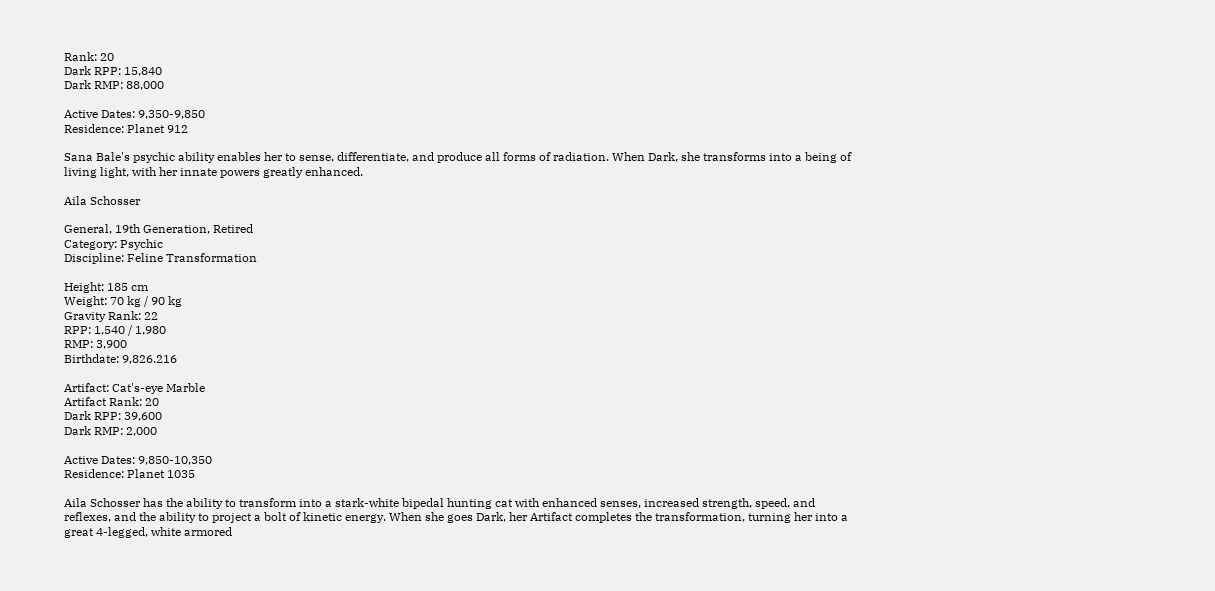Rank: 20
Dark RPP: 15,840
Dark RMP: 88,000

Active Dates: 9,350-9,850
Residence: Planet 912

Sana Bale's psychic ability enables her to sense, differentiate, and produce all forms of radiation. When Dark, she transforms into a being of living light, with her innate powers greatly enhanced.

Aila Schosser

General, 19th Generation, Retired
Category: Psychic
Discipline: Feline Transformation

Height: 185 cm
Weight: 70 kg / 90 kg
Gravity Rank: 22
RPP: 1,540 / 1,980
RMP: 3,900
Birthdate: 9,826.216

Artifact: Cat's-eye Marble
Artifact Rank: 20
Dark RPP: 39,600
Dark RMP: 2,000

Active Dates: 9,850-10,350
Residence: Planet 1035

Aila Schosser has the ability to transform into a stark-white bipedal hunting cat with enhanced senses, increased strength, speed, and reflexes, and the ability to project a bolt of kinetic energy. When she goes Dark, her Artifact completes the transformation, turning her into a great 4-legged, white armored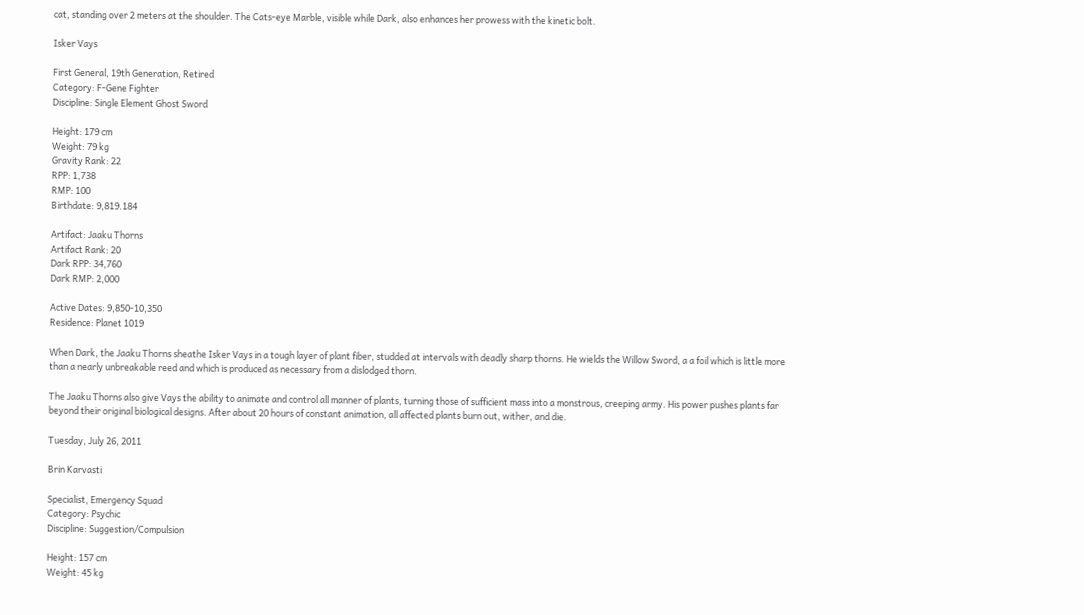cat, standing over 2 meters at the shoulder. The Cats-eye Marble, visible while Dark, also enhances her prowess with the kinetic bolt.

Isker Vays

First General, 19th Generation, Retired
Category: F-Gene Fighter
Discipline: Single Element Ghost Sword

Height: 179 cm
Weight: 79 kg
Gravity Rank: 22
RPP: 1,738
RMP: 100
Birthdate: 9,819.184

Artifact: Jaaku Thorns
Artifact Rank: 20
Dark RPP: 34,760
Dark RMP: 2,000

Active Dates: 9,850-10,350
Residence: Planet 1019

When Dark, the Jaaku Thorns sheathe Isker Vays in a tough layer of plant fiber, studded at intervals with deadly sharp thorns. He wields the Willow Sword, a a foil which is little more than a nearly unbreakable reed and which is produced as necessary from a dislodged thorn.

The Jaaku Thorns also give Vays the ability to animate and control all manner of plants, turning those of sufficient mass into a monstrous, creeping army. His power pushes plants far beyond their original biological designs. After about 20 hours of constant animation, all affected plants burn out, wither, and die.

Tuesday, July 26, 2011

Brin Karvasti

Specialist, Emergency Squad
Category: Psychic
Discipline: Suggestion/Compulsion

Height: 157 cm
Weight: 45 kg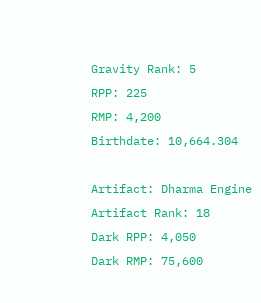Gravity Rank: 5
RPP: 225
RMP: 4,200
Birthdate: 10,664.304

Artifact: Dharma Engine
Artifact Rank: 18
Dark RPP: 4,050
Dark RMP: 75,600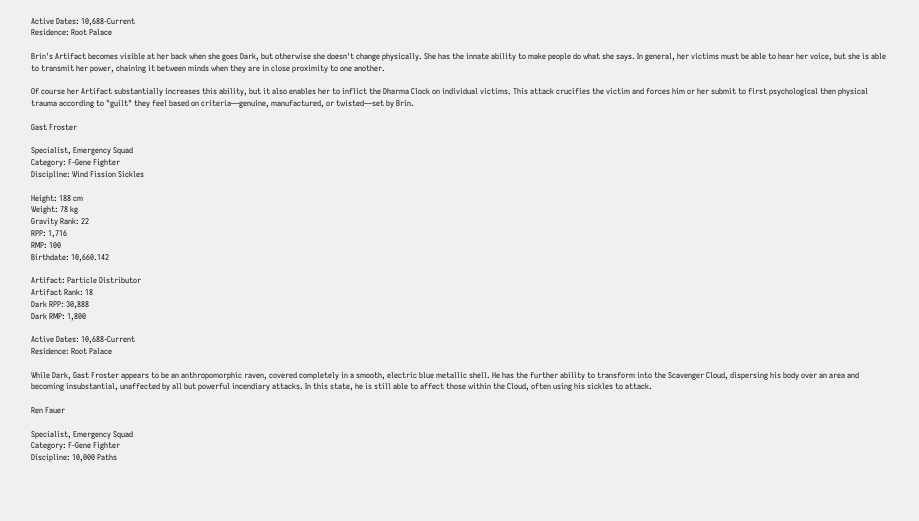Active Dates: 10,688-Current
Residence: Root Palace

Brin's Artifact becomes visible at her back when she goes Dark, but otherwise she doesn't change physically. She has the innate ability to make people do what she says. In general, her victims must be able to hear her voice, but she is able to transmit her power, chaining it between minds when they are in close proximity to one another.

Of course her Artifact substantially increases this ability, but it also enables her to inflict the Dharma Clock on individual victims. This attack crucifies the victim and forces him or her submit to first psychological then physical trauma according to "guilt" they feel based on criteria—genuine, manufactured, or twisted—set by Brin.

Gast Froster

Specialist, Emergency Squad
Category: F-Gene Fighter
Discipline: Wind Fission Sickles

Height: 188 cm
Weight: 78 kg
Gravity Rank: 22
RPP: 1,716
RMP: 100
Birthdate: 10,660.142

Artifact: Particle Distributor
Artifact Rank: 18
Dark RPP: 30,888
Dark RMP: 1,800

Active Dates: 10,688-Current
Residence: Root Palace

While Dark, Gast Froster appears to be an anthropomorphic raven, covered completely in a smooth, electric blue metallic shell. He has the further ability to transform into the Scavenger Cloud, dispersing his body over an area and becoming insubstantial, unaffected by all but powerful incendiary attacks. In this state, he is still able to affect those within the Cloud, often using his sickles to attack.

Ren Fauer

Specialist, Emergency Squad
Category: F-Gene Fighter
Discipline: 10,000 Paths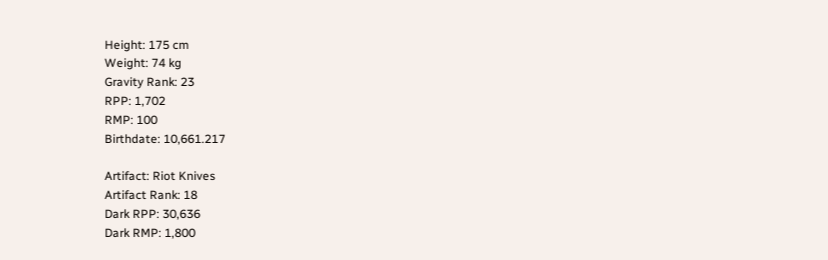Height: 175 cm
Weight: 74 kg
Gravity Rank: 23
RPP: 1,702
RMP: 100
Birthdate: 10,661.217

Artifact: Riot Knives
Artifact Rank: 18
Dark RPP: 30,636
Dark RMP: 1,800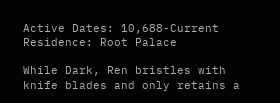Active Dates: 10,688-Current
Residence: Root Palace

While Dark, Ren bristles with knife blades and only retains a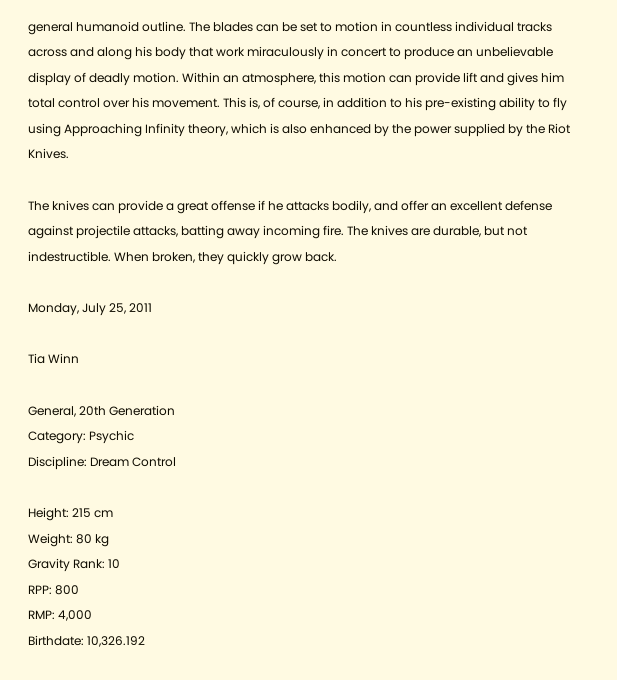general humanoid outline. The blades can be set to motion in countless individual tracks across and along his body that work miraculously in concert to produce an unbelievable display of deadly motion. Within an atmosphere, this motion can provide lift and gives him total control over his movement. This is, of course, in addition to his pre-existing ability to fly using Approaching Infinity theory, which is also enhanced by the power supplied by the Riot Knives.

The knives can provide a great offense if he attacks bodily, and offer an excellent defense against projectile attacks, batting away incoming fire. The knives are durable, but not indestructible. When broken, they quickly grow back.

Monday, July 25, 2011

Tia Winn

General, 20th Generation
Category: Psychic
Discipline: Dream Control

Height: 215 cm
Weight: 80 kg
Gravity Rank: 10
RPP: 800
RMP: 4,000
Birthdate: 10,326.192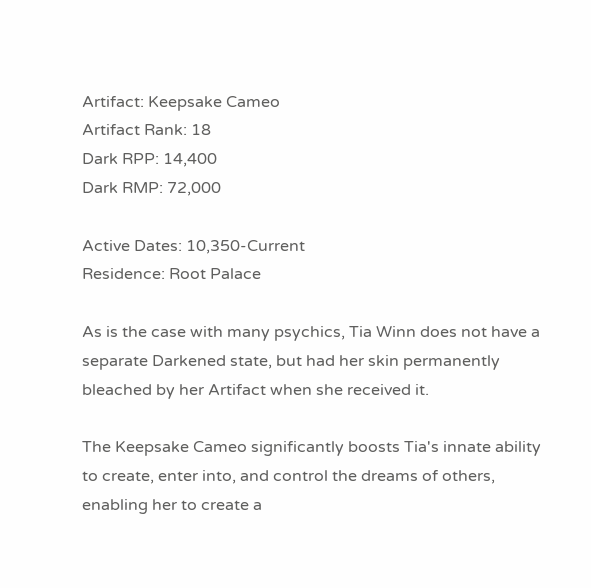Artifact: Keepsake Cameo
Artifact Rank: 18
Dark RPP: 14,400
Dark RMP: 72,000

Active Dates: 10,350-Current
Residence: Root Palace

As is the case with many psychics, Tia Winn does not have a separate Darkened state, but had her skin permanently bleached by her Artifact when she received it.

The Keepsake Cameo significantly boosts Tia's innate ability to create, enter into, and control the dreams of others, enabling her to create a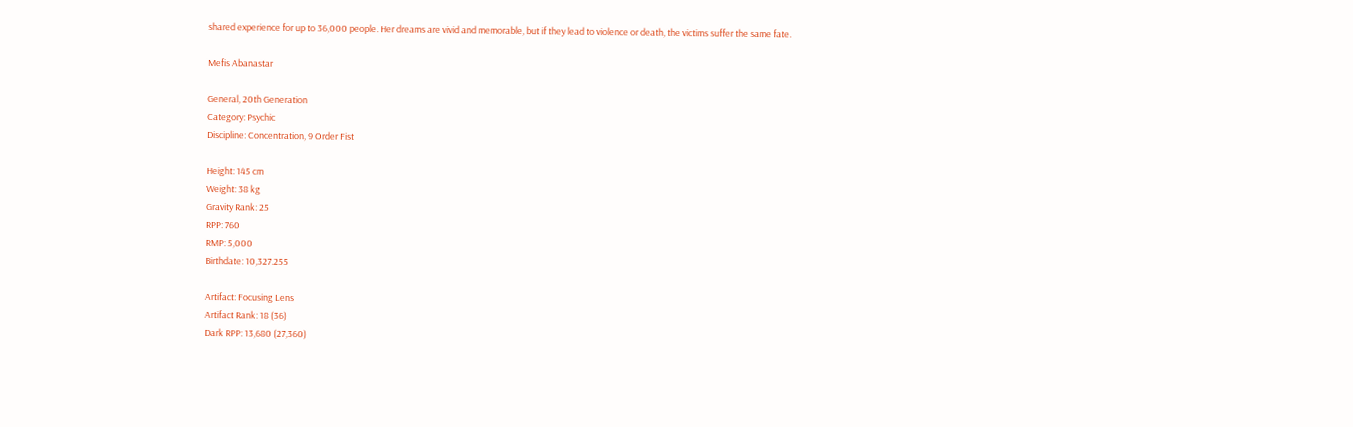shared experience for up to 36,000 people. Her dreams are vivid and memorable, but if they lead to violence or death, the victims suffer the same fate.

Mefis Abanastar

General, 20th Generation
Category: Psychic
Discipline: Concentration, 9 Order Fist

Height: 145 cm
Weight: 38 kg
Gravity Rank: 25
RPP: 760
RMP: 5,000
Birthdate: 10,327.255

Artifact: Focusing Lens
Artifact Rank: 18 (36)
Dark RPP: 13,680 (27,360)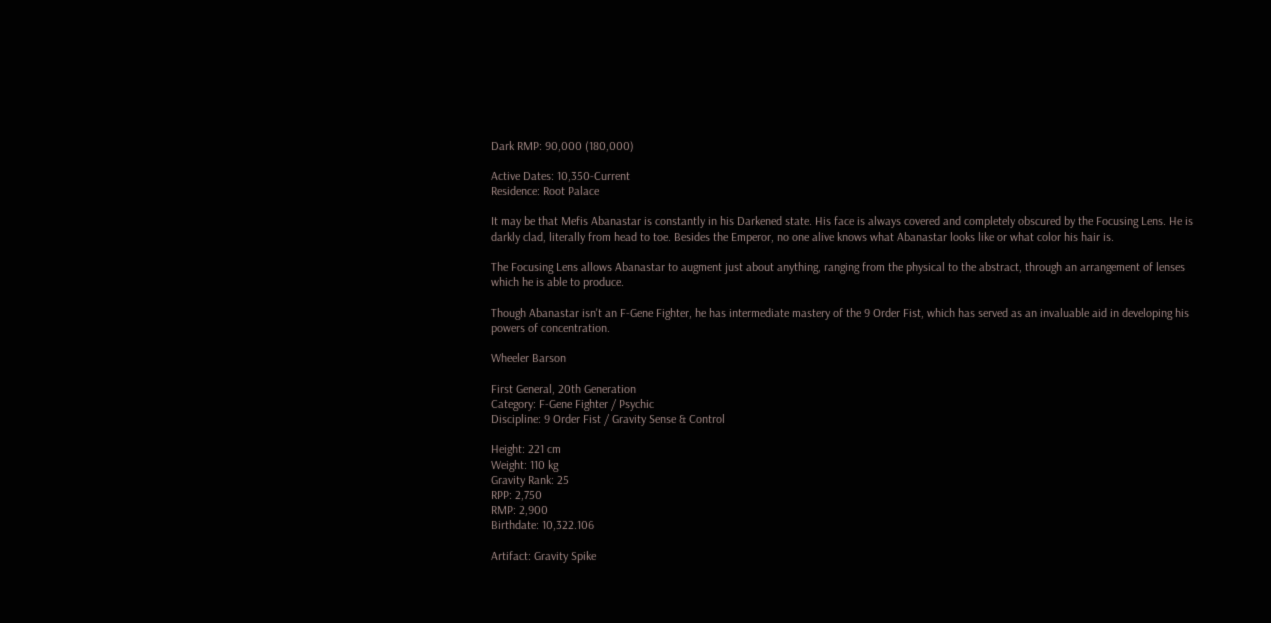Dark RMP: 90,000 (180,000)

Active Dates: 10,350-Current
Residence: Root Palace

It may be that Mefis Abanastar is constantly in his Darkened state. His face is always covered and completely obscured by the Focusing Lens. He is darkly clad, literally from head to toe. Besides the Emperor, no one alive knows what Abanastar looks like or what color his hair is.

The Focusing Lens allows Abanastar to augment just about anything, ranging from the physical to the abstract, through an arrangement of lenses which he is able to produce.

Though Abanastar isn't an F-Gene Fighter, he has intermediate mastery of the 9 Order Fist, which has served as an invaluable aid in developing his powers of concentration.

Wheeler Barson

First General, 20th Generation
Category: F-Gene Fighter / Psychic
Discipline: 9 Order Fist / Gravity Sense & Control

Height: 221 cm
Weight: 110 kg
Gravity Rank: 25
RPP: 2,750
RMP: 2,900
Birthdate: 10,322.106

Artifact: Gravity Spike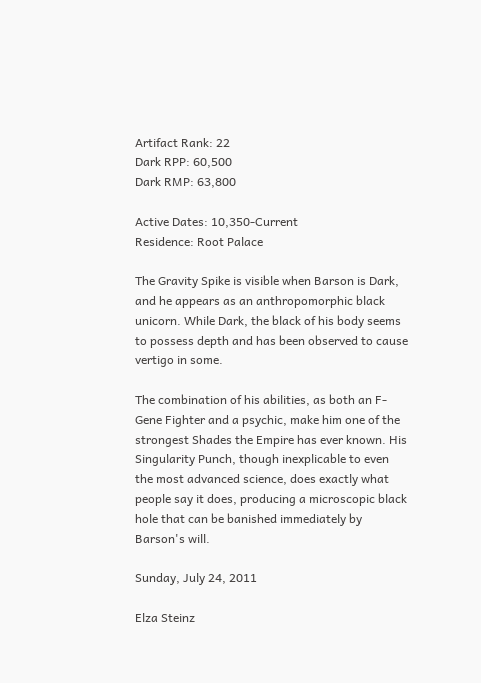Artifact Rank: 22
Dark RPP: 60,500
Dark RMP: 63,800

Active Dates: 10,350-Current
Residence: Root Palace

The Gravity Spike is visible when Barson is Dark, and he appears as an anthropomorphic black unicorn. While Dark, the black of his body seems to possess depth and has been observed to cause vertigo in some.

The combination of his abilities, as both an F-Gene Fighter and a psychic, make him one of the strongest Shades the Empire has ever known. His Singularity Punch, though inexplicable to even the most advanced science, does exactly what people say it does, producing a microscopic black hole that can be banished immediately by Barson's will.

Sunday, July 24, 2011

Elza Steinz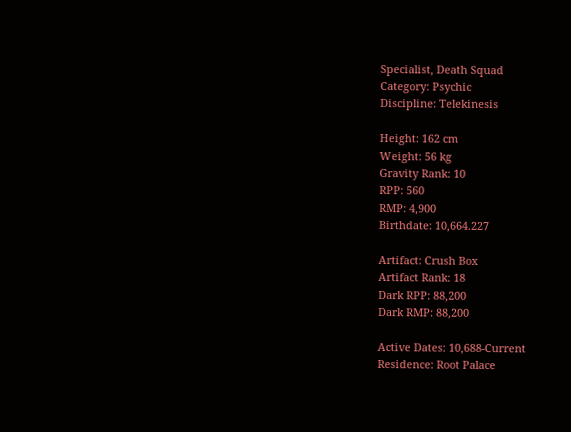Specialist, Death Squad
Category: Psychic
Discipline: Telekinesis

Height: 162 cm
Weight: 56 kg
Gravity Rank: 10
RPP: 560
RMP: 4,900
Birthdate: 10,664.227

Artifact: Crush Box
Artifact Rank: 18
Dark RPP: 88,200
Dark RMP: 88,200

Active Dates: 10,688-Current
Residence: Root Palace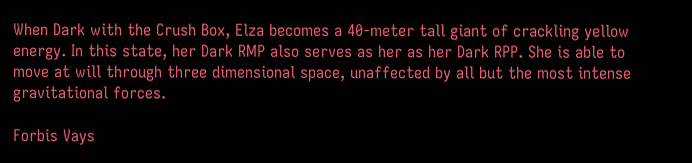When Dark with the Crush Box, Elza becomes a 40-meter tall giant of crackling yellow energy. In this state, her Dark RMP also serves as her as her Dark RPP. She is able to move at will through three dimensional space, unaffected by all but the most intense gravitational forces.

Forbis Vays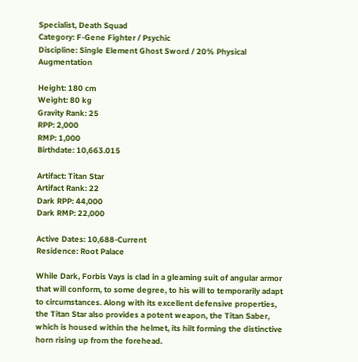Specialist, Death Squad
Category: F-Gene Fighter / Psychic
Discipline: Single Element Ghost Sword / 20% Physical Augmentation

Height: 180 cm
Weight: 80 kg
Gravity Rank: 25
RPP: 2,000
RMP: 1,000
Birthdate: 10,663.015

Artifact: Titan Star
Artifact Rank: 22
Dark RPP: 44,000
Dark RMP: 22,000

Active Dates: 10,688-Current
Residence: Root Palace

While Dark, Forbis Vays is clad in a gleaming suit of angular armor that will conform, to some degree, to his will to temporarily adapt to circumstances. Along with its excellent defensive properties, the Titan Star also provides a potent weapon, the Titan Saber, which is housed within the helmet, its hilt forming the distinctive horn rising up from the forehead.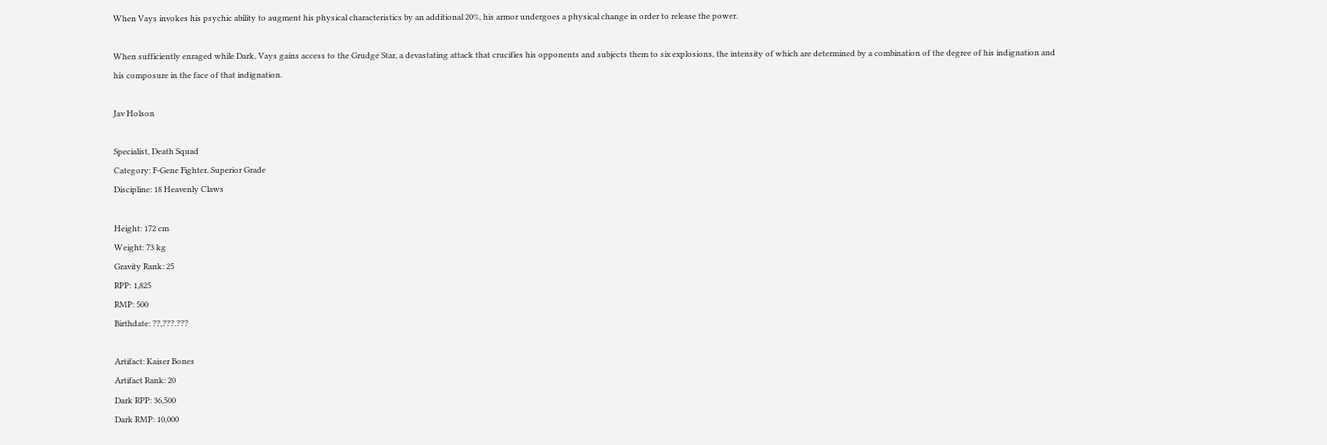When Vays invokes his psychic ability to augment his physical characteristics by an additional 20%, his armor undergoes a physical change in order to release the power.

When sufficiently enraged while Dark, Vays gains access to the Grudge Star, a devastating attack that crucifies his opponents and subjects them to six explosions, the intensity of which are determined by a combination of the degree of his indignation and his composure in the face of that indignation.

Jav Holson

Specialist, Death Squad
Category: F-Gene Fighter, Superior Grade
Discipline: 18 Heavenly Claws

Height: 172 cm
Weight: 73 kg
Gravity Rank: 25
RPP: 1,825
RMP: 500
Birthdate: ??,???.???

Artifact: Kaiser Bones
Artifact Rank: 20
Dark RPP: 36,500
Dark RMP: 10,000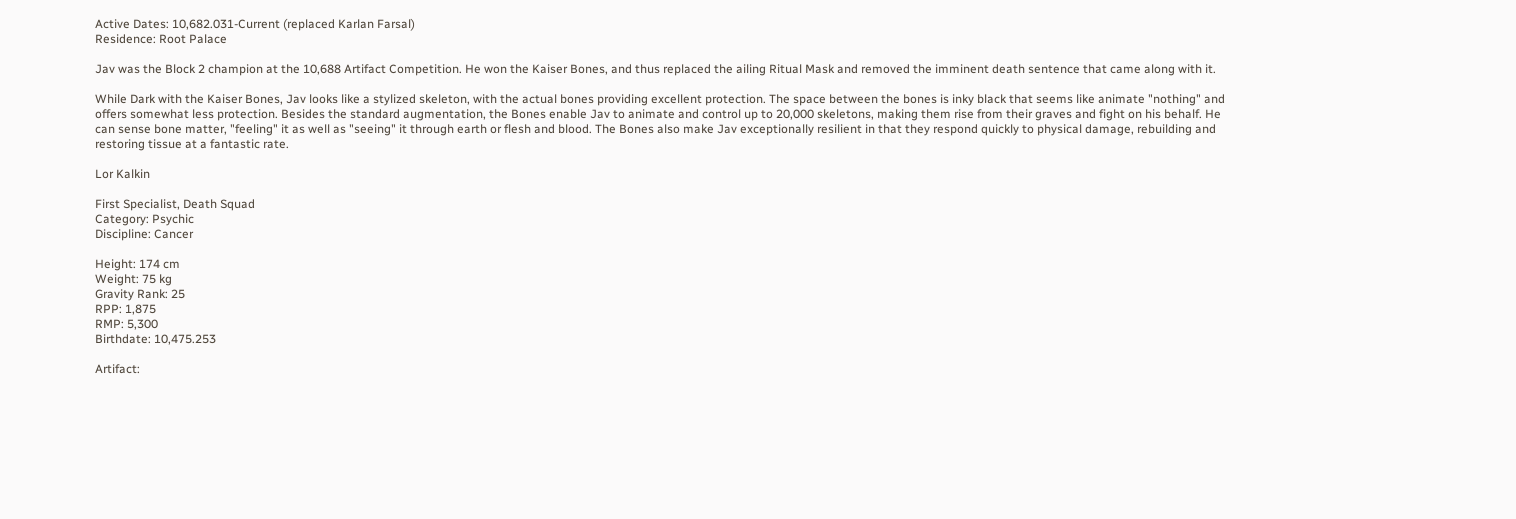Active Dates: 10,682.031-Current (replaced Karlan Farsal)
Residence: Root Palace

Jav was the Block 2 champion at the 10,688 Artifact Competition. He won the Kaiser Bones, and thus replaced the ailing Ritual Mask and removed the imminent death sentence that came along with it.

While Dark with the Kaiser Bones, Jav looks like a stylized skeleton, with the actual bones providing excellent protection. The space between the bones is inky black that seems like animate "nothing" and offers somewhat less protection. Besides the standard augmentation, the Bones enable Jav to animate and control up to 20,000 skeletons, making them rise from their graves and fight on his behalf. He can sense bone matter, "feeling" it as well as "seeing" it through earth or flesh and blood. The Bones also make Jav exceptionally resilient in that they respond quickly to physical damage, rebuilding and restoring tissue at a fantastic rate.

Lor Kalkin

First Specialist, Death Squad
Category: Psychic
Discipline: Cancer

Height: 174 cm
Weight: 75 kg
Gravity Rank: 25
RPP: 1,875
RMP: 5,300
Birthdate: 10,475.253

Artifact: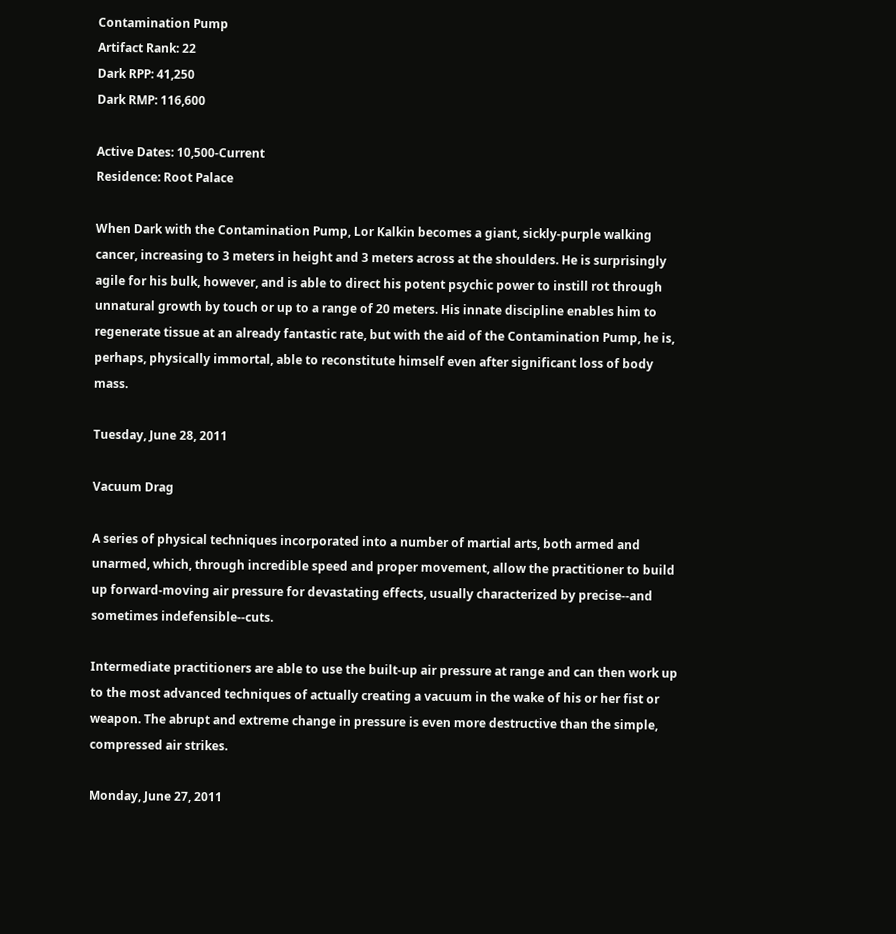Contamination Pump
Artifact Rank: 22
Dark RPP: 41,250
Dark RMP: 116,600

Active Dates: 10,500-Current
Residence: Root Palace

When Dark with the Contamination Pump, Lor Kalkin becomes a giant, sickly-purple walking cancer, increasing to 3 meters in height and 3 meters across at the shoulders. He is surprisingly agile for his bulk, however, and is able to direct his potent psychic power to instill rot through unnatural growth by touch or up to a range of 20 meters. His innate discipline enables him to regenerate tissue at an already fantastic rate, but with the aid of the Contamination Pump, he is, perhaps, physically immortal, able to reconstitute himself even after significant loss of body mass.

Tuesday, June 28, 2011

Vacuum Drag

A series of physical techniques incorporated into a number of martial arts, both armed and unarmed, which, through incredible speed and proper movement, allow the practitioner to build up forward-moving air pressure for devastating effects, usually characterized by precise--and sometimes indefensible--cuts.

Intermediate practitioners are able to use the built-up air pressure at range and can then work up to the most advanced techniques of actually creating a vacuum in the wake of his or her fist or weapon. The abrupt and extreme change in pressure is even more destructive than the simple, compressed air strikes.

Monday, June 27, 2011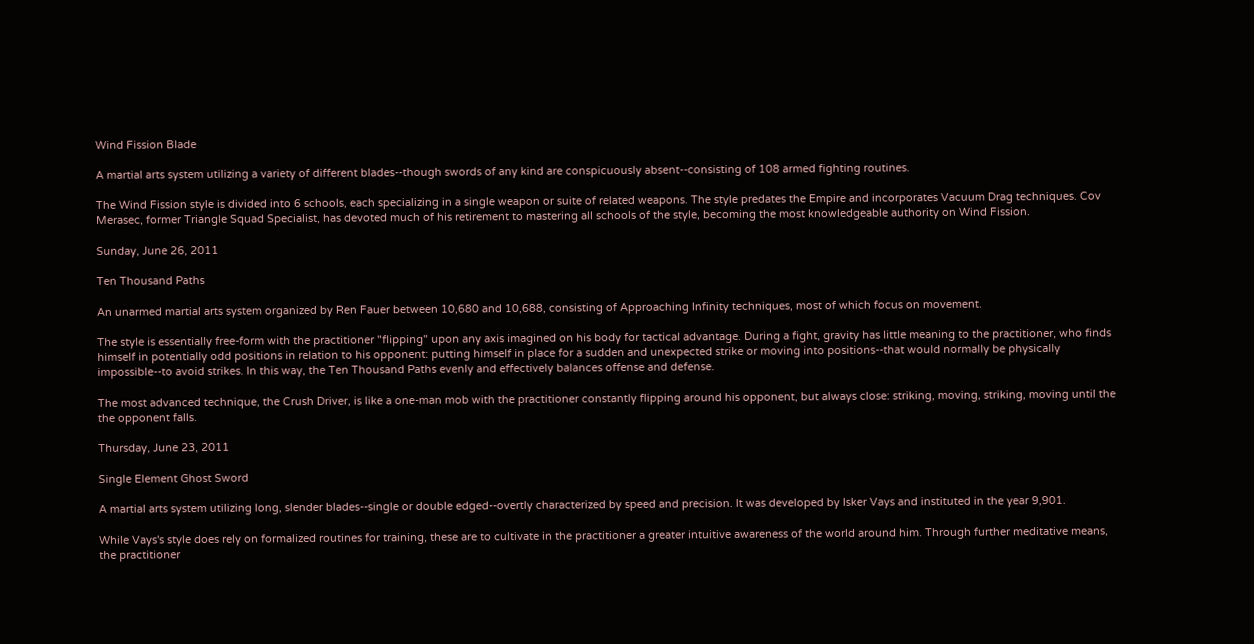Wind Fission Blade

A martial arts system utilizing a variety of different blades--though swords of any kind are conspicuously absent--consisting of 108 armed fighting routines.

The Wind Fission style is divided into 6 schools, each specializing in a single weapon or suite of related weapons. The style predates the Empire and incorporates Vacuum Drag techniques. Cov Merasec, former Triangle Squad Specialist, has devoted much of his retirement to mastering all schools of the style, becoming the most knowledgeable authority on Wind Fission.

Sunday, June 26, 2011

Ten Thousand Paths

An unarmed martial arts system organized by Ren Fauer between 10,680 and 10,688, consisting of Approaching Infinity techniques, most of which focus on movement.

The style is essentially free-form with the practitioner "flipping" upon any axis imagined on his body for tactical advantage. During a fight, gravity has little meaning to the practitioner, who finds himself in potentially odd positions in relation to his opponent: putting himself in place for a sudden and unexpected strike or moving into positions--that would normally be physically impossible--to avoid strikes. In this way, the Ten Thousand Paths evenly and effectively balances offense and defense.

The most advanced technique, the Crush Driver, is like a one-man mob with the practitioner constantly flipping around his opponent, but always close: striking, moving, striking, moving until the the opponent falls.

Thursday, June 23, 2011

Single Element Ghost Sword

A martial arts system utilizing long, slender blades--single or double edged--overtly characterized by speed and precision. It was developed by Isker Vays and instituted in the year 9,901.

While Vays's style does rely on formalized routines for training, these are to cultivate in the practitioner a greater intuitive awareness of the world around him. Through further meditative means, the practitioner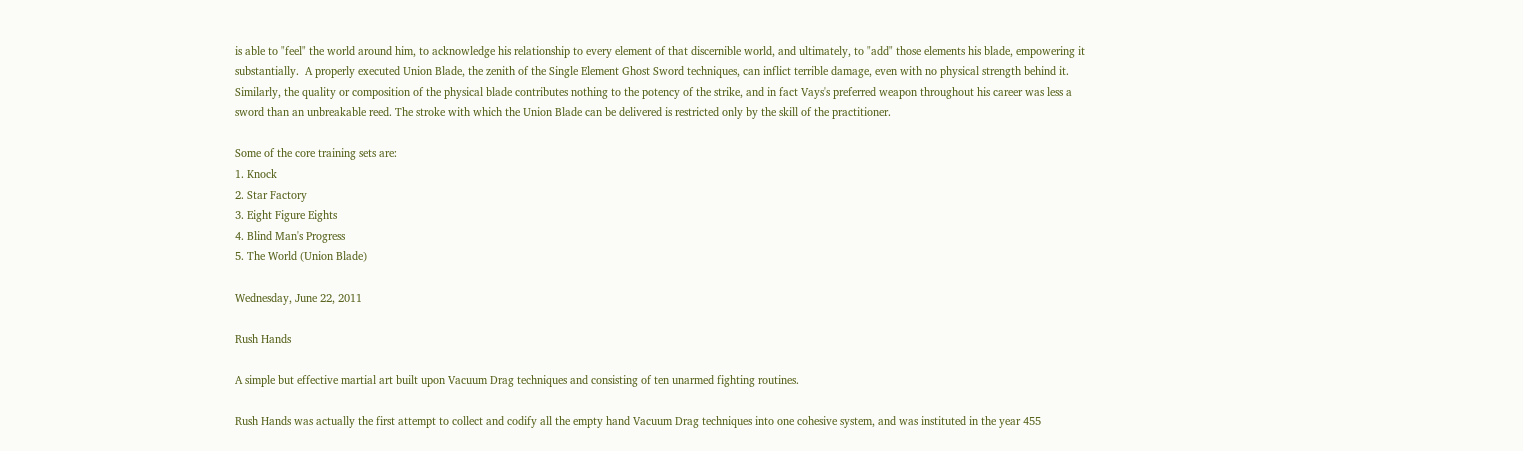is able to "feel" the world around him, to acknowledge his relationship to every element of that discernible world, and ultimately, to "add" those elements his blade, empowering it substantially.  A properly executed Union Blade, the zenith of the Single Element Ghost Sword techniques, can inflict terrible damage, even with no physical strength behind it. Similarly, the quality or composition of the physical blade contributes nothing to the potency of the strike, and in fact Vays's preferred weapon throughout his career was less a sword than an unbreakable reed. The stroke with which the Union Blade can be delivered is restricted only by the skill of the practitioner.

Some of the core training sets are:
1. Knock
2. Star Factory
3. Eight Figure Eights
4. Blind Man's Progress
5. The World (Union Blade)

Wednesday, June 22, 2011

Rush Hands

A simple but effective martial art built upon Vacuum Drag techniques and consisting of ten unarmed fighting routines.

Rush Hands was actually the first attempt to collect and codify all the empty hand Vacuum Drag techniques into one cohesive system, and was instituted in the year 455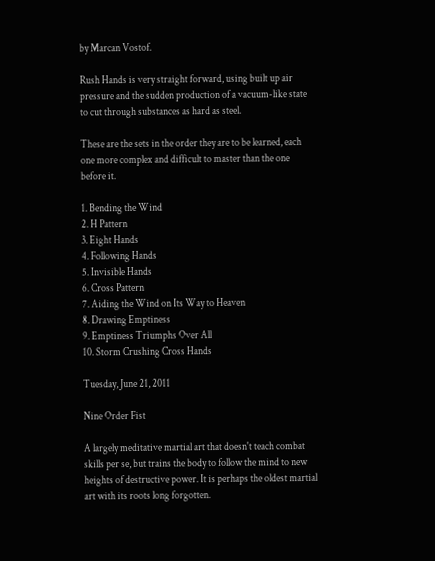by Marcan Vostof.

Rush Hands is very straight forward, using built up air pressure and the sudden production of a vacuum-like state to cut through substances as hard as steel.

These are the sets in the order they are to be learned, each one more complex and difficult to master than the one before it.

1. Bending the Wind
2. H Pattern
3. Eight Hands
4. Following Hands
5. Invisible Hands
6. Cross Pattern
7. Aiding the Wind on Its Way to Heaven
8. Drawing Emptiness
9. Emptiness Triumphs Over All
10. Storm Crushing Cross Hands

Tuesday, June 21, 2011

Nine Order Fist

A largely meditative martial art that doesn't teach combat skills per se, but trains the body to follow the mind to new heights of destructive power. It is perhaps the oldest martial art with its roots long forgotten.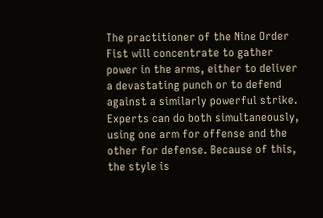The practitioner of the Nine Order Fist will concentrate to gather power in the arms, either to deliver a devastating punch or to defend against a similarly powerful strike. Experts can do both simultaneously, using one arm for offense and the other for defense. Because of this, the style is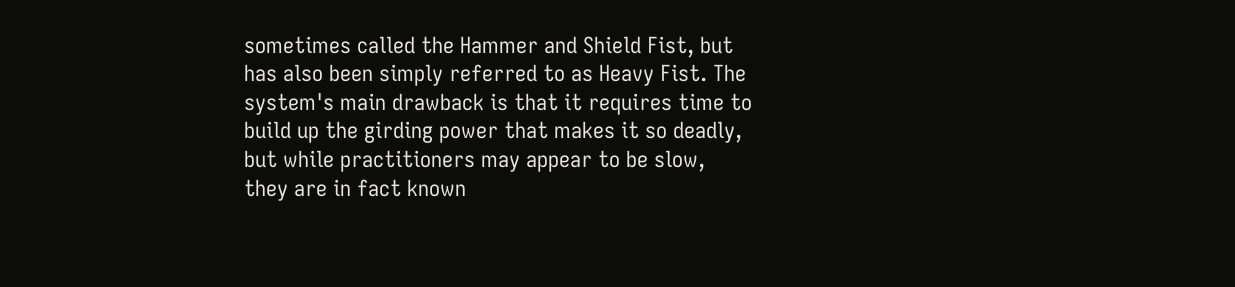sometimes called the Hammer and Shield Fist, but has also been simply referred to as Heavy Fist. The system's main drawback is that it requires time to build up the girding power that makes it so deadly, but while practitioners may appear to be slow, they are in fact known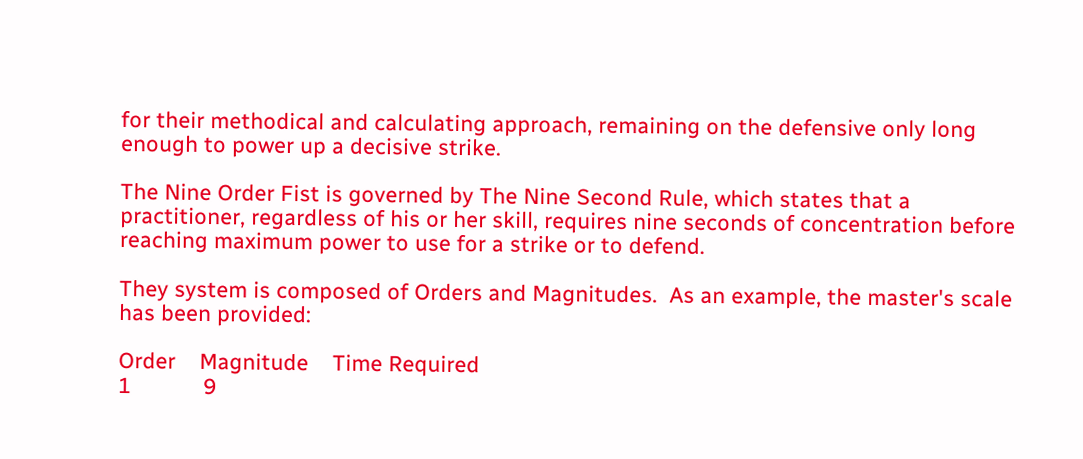for their methodical and calculating approach, remaining on the defensive only long enough to power up a decisive strike.

The Nine Order Fist is governed by The Nine Second Rule, which states that a practitioner, regardless of his or her skill, requires nine seconds of concentration before reaching maximum power to use for a strike or to defend.

They system is composed of Orders and Magnitudes.  As an example, the master's scale has been provided:

Order    Magnitude    Time Required
1            9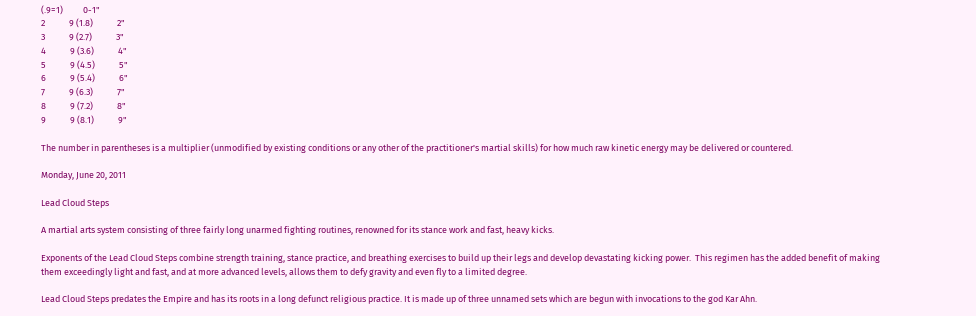(.9=1)          0-1"
2            9 (1.8)            2"
3            9 (2.7)            3"
4            9 (3.6)            4"
5            9 (4.5)            5"
6            9 (5.4)            6"
7            9 (6.3)            7"
8            9 (7.2)            8"
9            9 (8.1)            9"

The number in parentheses is a multiplier (unmodified by existing conditions or any other of the practitioner's martial skills) for how much raw kinetic energy may be delivered or countered.

Monday, June 20, 2011

Lead Cloud Steps

A martial arts system consisting of three fairly long unarmed fighting routines, renowned for its stance work and fast, heavy kicks.

Exponents of the Lead Cloud Steps combine strength training, stance practice, and breathing exercises to build up their legs and develop devastating kicking power.  This regimen has the added benefit of making them exceedingly light and fast, and at more advanced levels, allows them to defy gravity and even fly to a limited degree.

Lead Cloud Steps predates the Empire and has its roots in a long defunct religious practice. It is made up of three unnamed sets which are begun with invocations to the god Kar Ahn.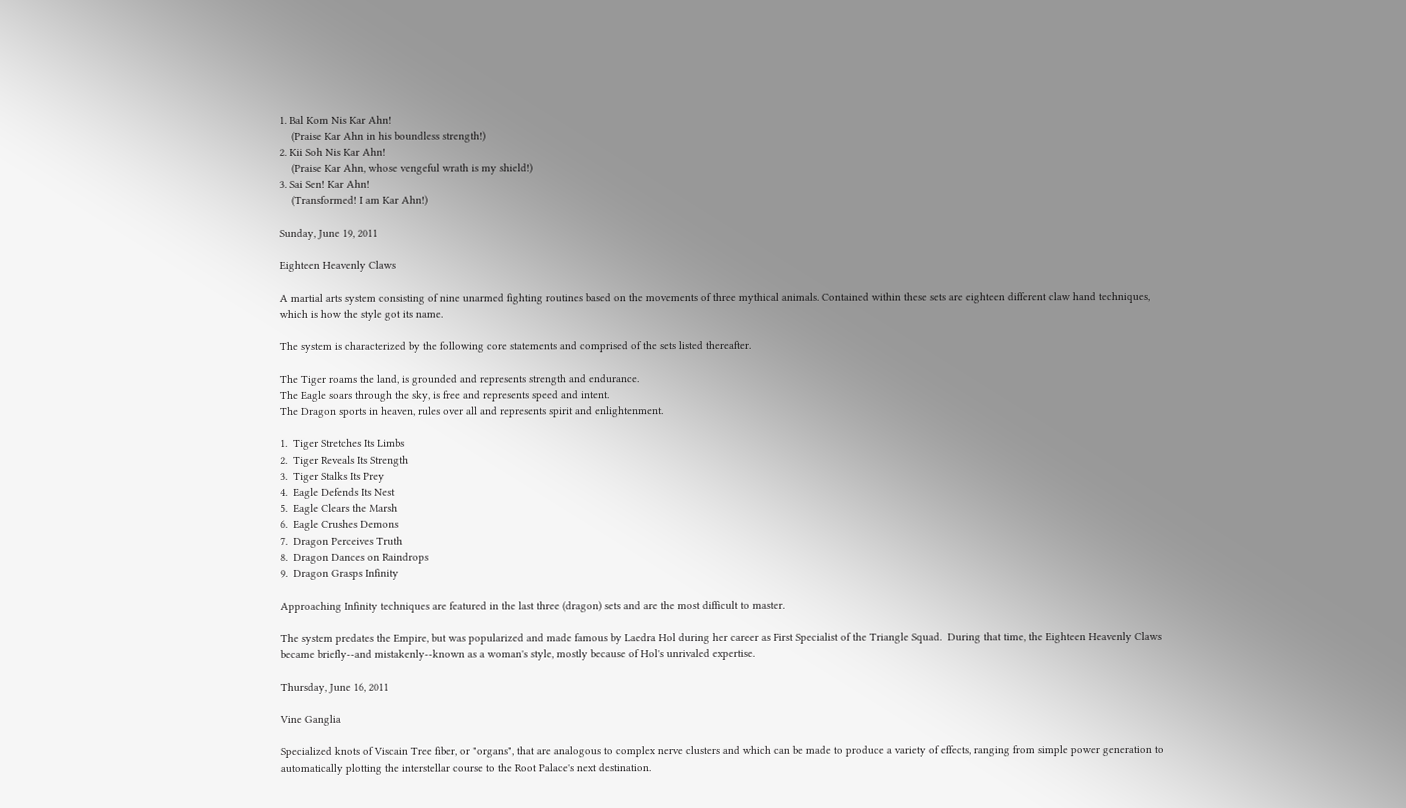1. Bal Kom Nis Kar Ahn!
    (Praise Kar Ahn in his boundless strength!)
2. Kii Soh Nis Kar Ahn!
    (Praise Kar Ahn, whose vengeful wrath is my shield!)
3. Sai Sen! Kar Ahn!
    (Transformed! I am Kar Ahn!)

Sunday, June 19, 2011

Eighteen Heavenly Claws

A martial arts system consisting of nine unarmed fighting routines based on the movements of three mythical animals. Contained within these sets are eighteen different claw hand techniques, which is how the style got its name.

The system is characterized by the following core statements and comprised of the sets listed thereafter.

The Tiger roams the land, is grounded and represents strength and endurance.
The Eagle soars through the sky, is free and represents speed and intent.
The Dragon sports in heaven, rules over all and represents spirit and enlightenment.

1.  Tiger Stretches Its Limbs
2.  Tiger Reveals Its Strength
3.  Tiger Stalks Its Prey
4.  Eagle Defends Its Nest
5.  Eagle Clears the Marsh
6.  Eagle Crushes Demons
7.  Dragon Perceives Truth
8.  Dragon Dances on Raindrops
9.  Dragon Grasps Infinity

Approaching Infinity techniques are featured in the last three (dragon) sets and are the most difficult to master.

The system predates the Empire, but was popularized and made famous by Laedra Hol during her career as First Specialist of the Triangle Squad.  During that time, the Eighteen Heavenly Claws became briefly--and mistakenly--known as a woman's style, mostly because of Hol's unrivaled expertise.

Thursday, June 16, 2011

Vine Ganglia

Specialized knots of Viscain Tree fiber, or "organs", that are analogous to complex nerve clusters and which can be made to produce a variety of effects, ranging from simple power generation to automatically plotting the interstellar course to the Root Palace's next destination.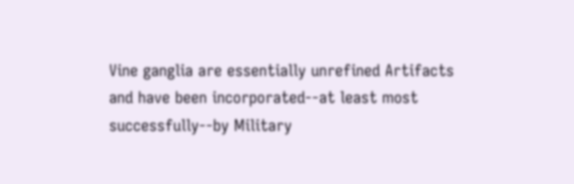Vine ganglia are essentially unrefined Artifacts and have been incorporated--at least most successfully--by Military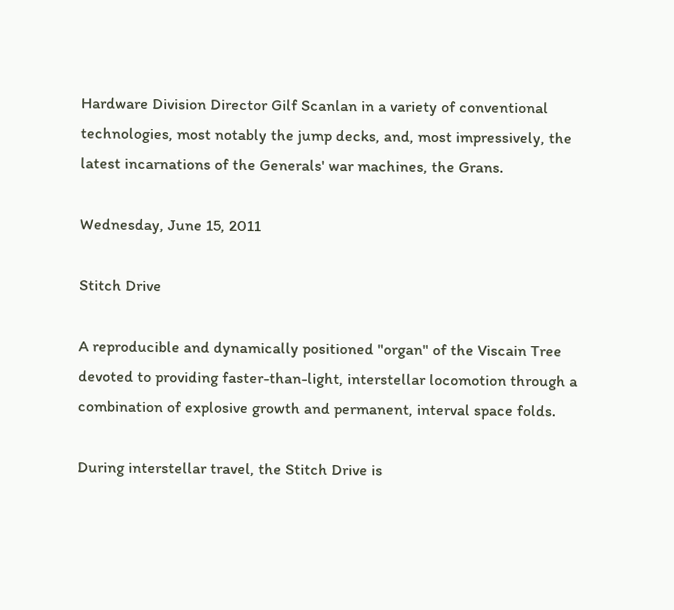Hardware Division Director Gilf Scanlan in a variety of conventional technologies, most notably the jump decks, and, most impressively, the latest incarnations of the Generals' war machines, the Grans.

Wednesday, June 15, 2011

Stitch Drive

A reproducible and dynamically positioned "organ" of the Viscain Tree devoted to providing faster-than-light, interstellar locomotion through a combination of explosive growth and permanent, interval space folds.

During interstellar travel, the Stitch Drive is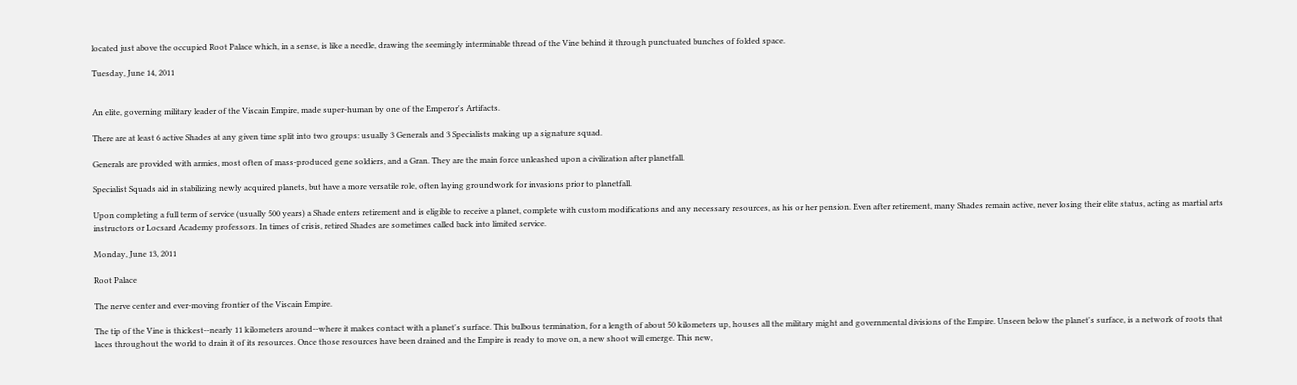located just above the occupied Root Palace which, in a sense, is like a needle, drawing the seemingly interminable thread of the Vine behind it through punctuated bunches of folded space.

Tuesday, June 14, 2011


An elite, governing military leader of the Viscain Empire, made super-human by one of the Emperor's Artifacts.

There are at least 6 active Shades at any given time split into two groups: usually 3 Generals and 3 Specialists making up a signature squad.

Generals are provided with armies, most often of mass-produced gene soldiers, and a Gran. They are the main force unleashed upon a civilization after planetfall.

Specialist Squads aid in stabilizing newly acquired planets, but have a more versatile role, often laying groundwork for invasions prior to planetfall.

Upon completing a full term of service (usually 500 years) a Shade enters retirement and is eligible to receive a planet, complete with custom modifications and any necessary resources, as his or her pension. Even after retirement, many Shades remain active, never losing their elite status, acting as martial arts instructors or Locsard Academy professors. In times of crisis, retired Shades are sometimes called back into limited service.

Monday, June 13, 2011

Root Palace

The nerve center and ever-moving frontier of the Viscain Empire.

The tip of the Vine is thickest--nearly 11 kilometers around--where it makes contact with a planet's surface. This bulbous termination, for a length of about 50 kilometers up, houses all the military might and governmental divisions of the Empire. Unseen below the planet's surface, is a network of roots that laces throughout the world to drain it of its resources. Once those resources have been drained and the Empire is ready to move on, a new shoot will emerge. This new,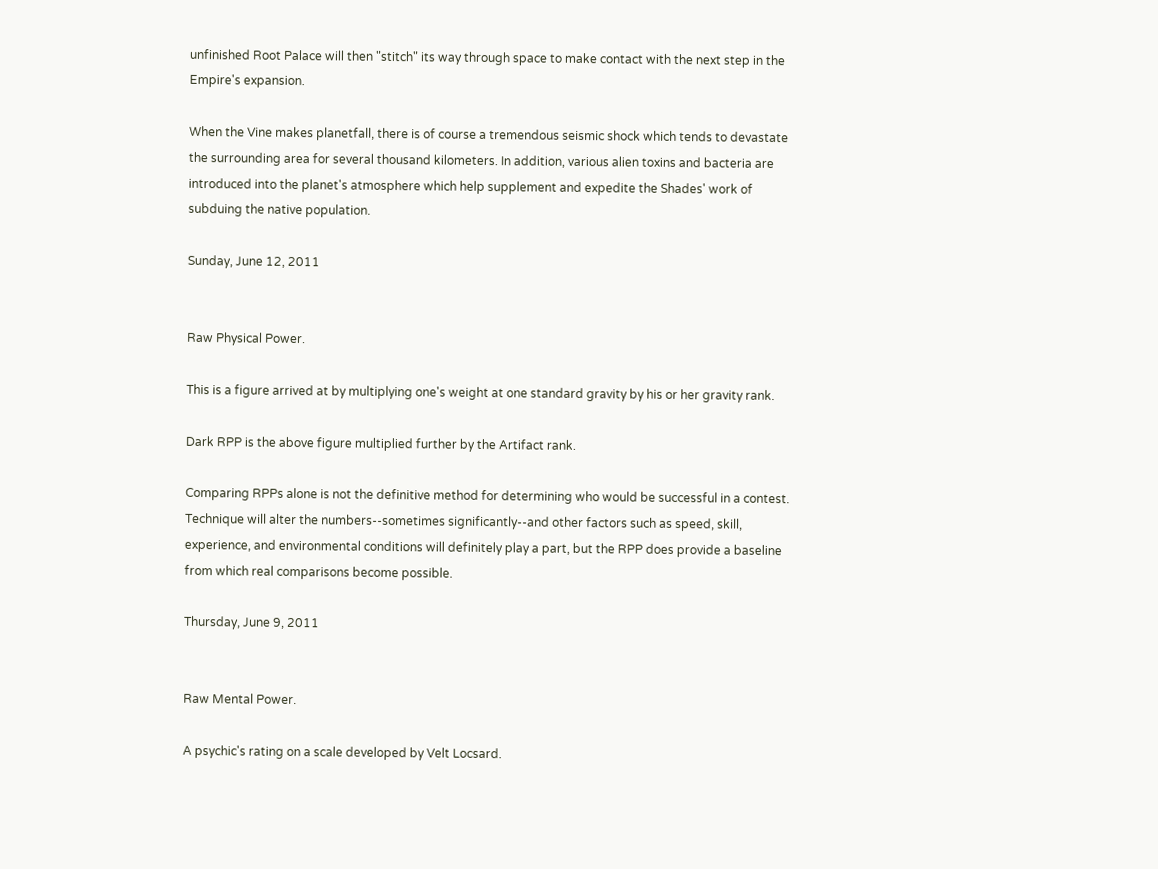unfinished Root Palace will then "stitch" its way through space to make contact with the next step in the Empire's expansion.

When the Vine makes planetfall, there is of course a tremendous seismic shock which tends to devastate the surrounding area for several thousand kilometers. In addition, various alien toxins and bacteria are introduced into the planet's atmosphere which help supplement and expedite the Shades' work of subduing the native population.

Sunday, June 12, 2011


Raw Physical Power.

This is a figure arrived at by multiplying one's weight at one standard gravity by his or her gravity rank.

Dark RPP is the above figure multiplied further by the Artifact rank.

Comparing RPPs alone is not the definitive method for determining who would be successful in a contest. Technique will alter the numbers--sometimes significantly--and other factors such as speed, skill, experience, and environmental conditions will definitely play a part, but the RPP does provide a baseline from which real comparisons become possible.

Thursday, June 9, 2011


Raw Mental Power.

A psychic's rating on a scale developed by Velt Locsard.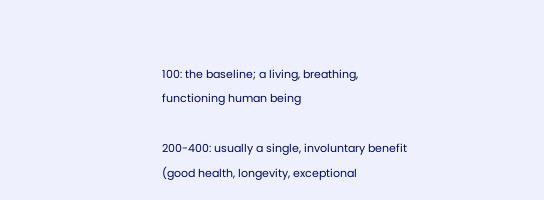100: the baseline; a living, breathing, functioning human being

200-400: usually a single, involuntary benefit (good health, longevity, exceptional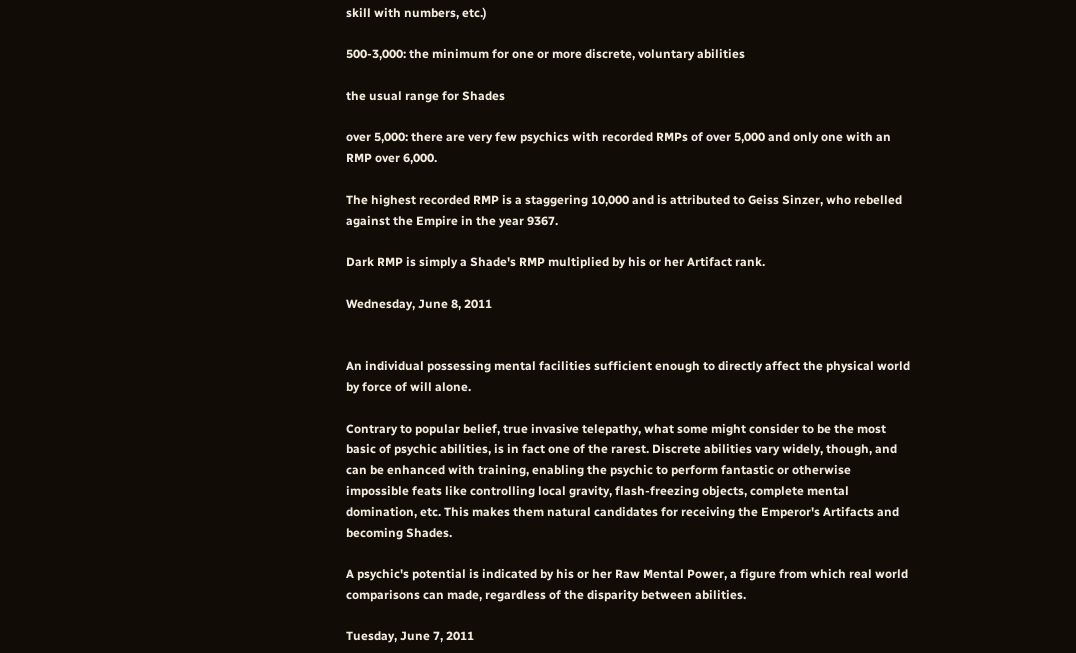skill with numbers, etc.)

500-3,000: the minimum for one or more discrete, voluntary abilities

the usual range for Shades

over 5,000: there are very few psychics with recorded RMPs of over 5,000 and only one with an RMP over 6,000.

The highest recorded RMP is a staggering 10,000 and is attributed to Geiss Sinzer, who rebelled against the Empire in the year 9367.

Dark RMP is simply a Shade's RMP multiplied by his or her Artifact rank.

Wednesday, June 8, 2011


An individual possessing mental facilities sufficient enough to directly affect the physical world by force of will alone.

Contrary to popular belief, true invasive telepathy, what some might consider to be the most basic of psychic abilities, is in fact one of the rarest. Discrete abilities vary widely, though, and can be enhanced with training, enabling the psychic to perform fantastic or otherwise impossible feats like controlling local gravity, flash-freezing objects, complete mental domination, etc. This makes them natural candidates for receiving the Emperor's Artifacts and becoming Shades.

A psychic's potential is indicated by his or her Raw Mental Power, a figure from which real world comparisons can made, regardless of the disparity between abilities.

Tuesday, June 7, 2011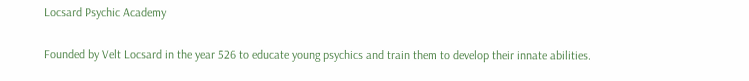Locsard Psychic Academy

Founded by Velt Locsard in the year 526 to educate young psychics and train them to develop their innate abilities.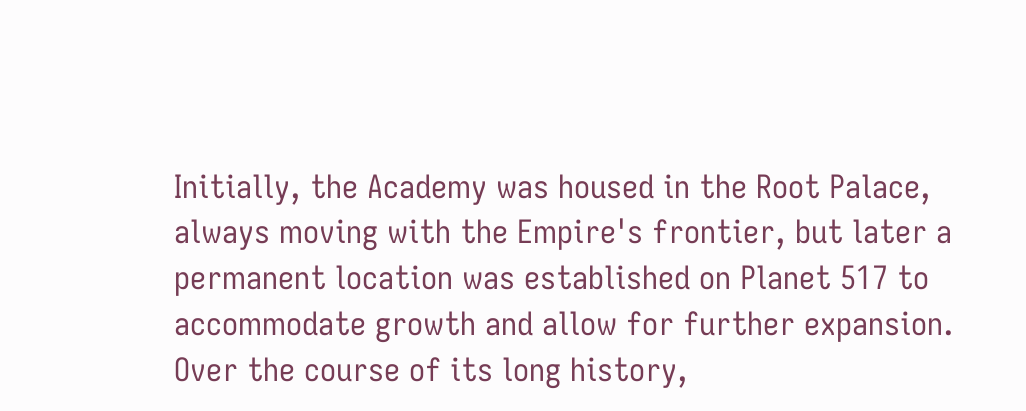Initially, the Academy was housed in the Root Palace, always moving with the Empire's frontier, but later a permanent location was established on Planet 517 to accommodate growth and allow for further expansion. Over the course of its long history,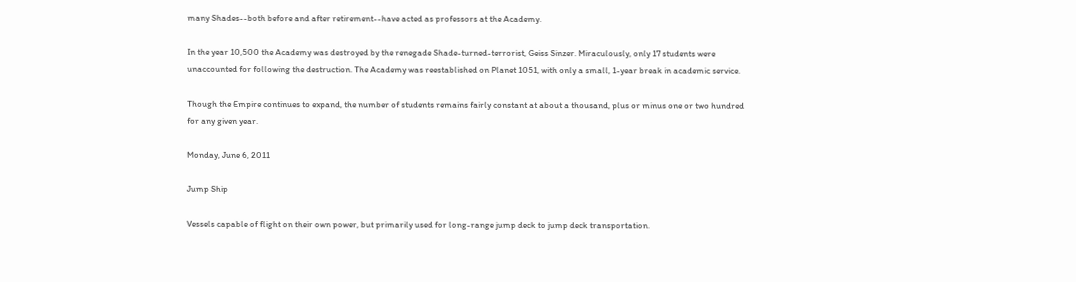many Shades--both before and after retirement--have acted as professors at the Academy.

In the year 10,500 the Academy was destroyed by the renegade Shade-turned-terrorist, Geiss Sinzer. Miraculously, only 17 students were unaccounted for following the destruction. The Academy was reestablished on Planet 1051, with only a small, 1-year break in academic service.

Though the Empire continues to expand, the number of students remains fairly constant at about a thousand, plus or minus one or two hundred for any given year.

Monday, June 6, 2011

Jump Ship

Vessels capable of flight on their own power, but primarily used for long-range jump deck to jump deck transportation.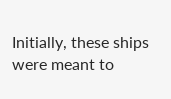Initially, these ships were meant to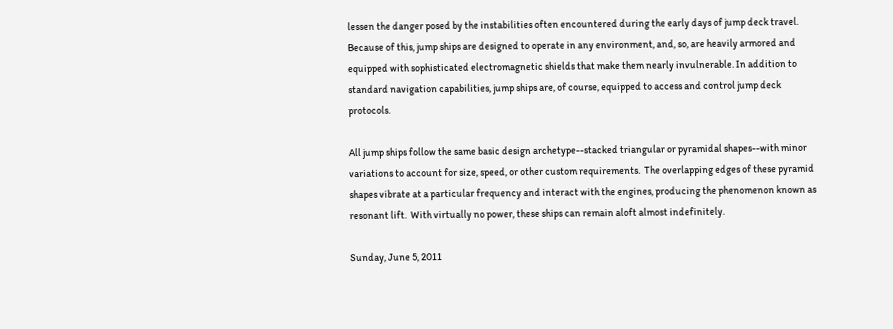lessen the danger posed by the instabilities often encountered during the early days of jump deck travel. Because of this, jump ships are designed to operate in any environment, and, so, are heavily armored and equipped with sophisticated electromagnetic shields that make them nearly invulnerable. In addition to standard navigation capabilities, jump ships are, of course, equipped to access and control jump deck protocols.

All jump ships follow the same basic design archetype--stacked triangular or pyramidal shapes--with minor variations to account for size, speed, or other custom requirements.  The overlapping edges of these pyramid shapes vibrate at a particular frequency and interact with the engines, producing the phenomenon known as resonant lift.  With virtually no power, these ships can remain aloft almost indefinitely.

Sunday, June 5, 2011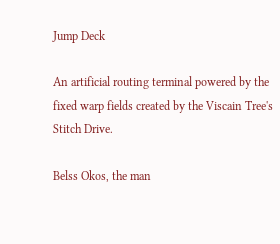Jump Deck

An artificial routing terminal powered by the fixed warp fields created by the Viscain Tree's Stitch Drive.

Belss Okos, the man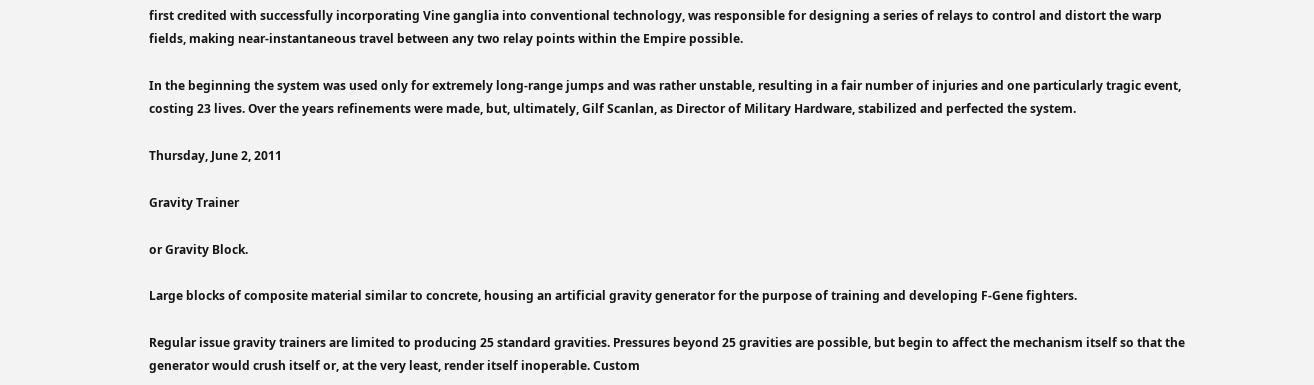first credited with successfully incorporating Vine ganglia into conventional technology, was responsible for designing a series of relays to control and distort the warp fields, making near-instantaneous travel between any two relay points within the Empire possible.

In the beginning the system was used only for extremely long-range jumps and was rather unstable, resulting in a fair number of injuries and one particularly tragic event, costing 23 lives. Over the years refinements were made, but, ultimately, Gilf Scanlan, as Director of Military Hardware, stabilized and perfected the system.

Thursday, June 2, 2011

Gravity Trainer

or Gravity Block.

Large blocks of composite material similar to concrete, housing an artificial gravity generator for the purpose of training and developing F-Gene fighters.

Regular issue gravity trainers are limited to producing 25 standard gravities. Pressures beyond 25 gravities are possible, but begin to affect the mechanism itself so that the generator would crush itself or, at the very least, render itself inoperable. Custom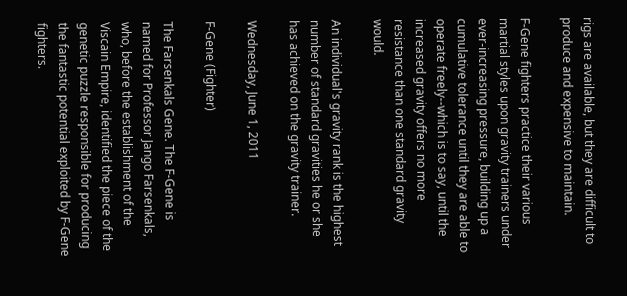rigs are available, but they are difficult to produce and expensive to maintain.

F-Gene fighters practice their various martial styles upon gravity trainers under ever-increasing pressure, building up a cumulative tolerance until they are able to operate freely--which is to say, until the increased gravity offers no more resistance than one standard gravity would.

An individual's gravity rank is the highest number of standard gravities he or she has achieved on the gravity trainer.

Wednesday, June 1, 2011

F-Gene (Fighter)

The Farsenkals Gene. The F-Gene is named for Professor Jango Farsenkals, who, before the establishment of the Viscain Empire, identified the piece of the genetic puzzle responsible for producing the fantastic potential exploited by F-Gene fighters.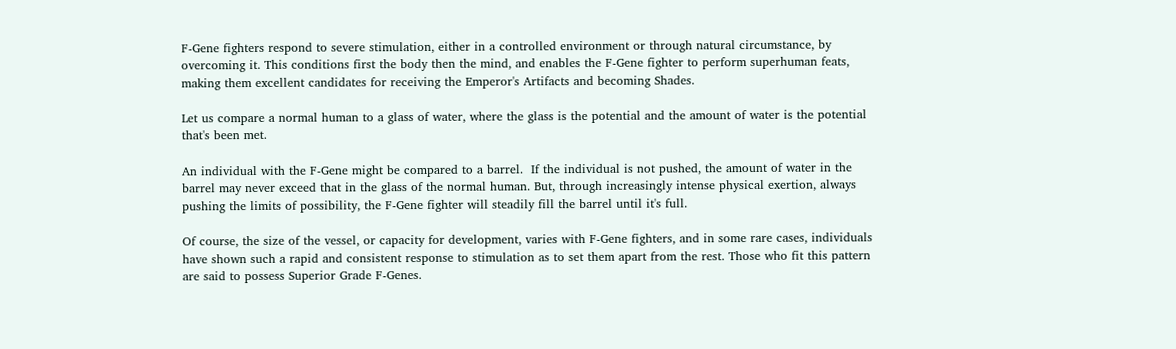F-Gene fighters respond to severe stimulation, either in a controlled environment or through natural circumstance, by overcoming it. This conditions first the body then the mind, and enables the F-Gene fighter to perform superhuman feats, making them excellent candidates for receiving the Emperor's Artifacts and becoming Shades.

Let us compare a normal human to a glass of water, where the glass is the potential and the amount of water is the potential that's been met.

An individual with the F-Gene might be compared to a barrel.  If the individual is not pushed, the amount of water in the barrel may never exceed that in the glass of the normal human. But, through increasingly intense physical exertion, always pushing the limits of possibility, the F-Gene fighter will steadily fill the barrel until it's full.

Of course, the size of the vessel, or capacity for development, varies with F-Gene fighters, and in some rare cases, individuals have shown such a rapid and consistent response to stimulation as to set them apart from the rest. Those who fit this pattern are said to possess Superior Grade F-Genes.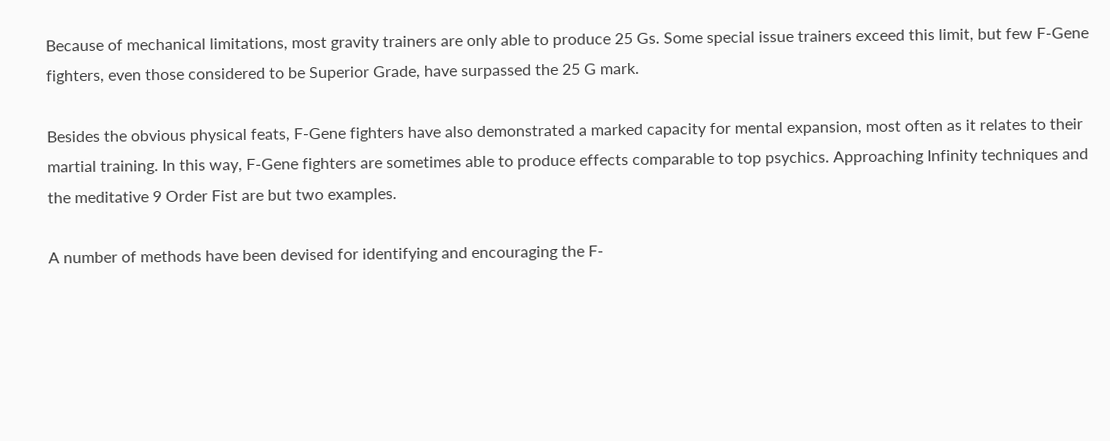Because of mechanical limitations, most gravity trainers are only able to produce 25 Gs. Some special issue trainers exceed this limit, but few F-Gene fighters, even those considered to be Superior Grade, have surpassed the 25 G mark.

Besides the obvious physical feats, F-Gene fighters have also demonstrated a marked capacity for mental expansion, most often as it relates to their martial training. In this way, F-Gene fighters are sometimes able to produce effects comparable to top psychics. Approaching Infinity techniques and the meditative 9 Order Fist are but two examples.

A number of methods have been devised for identifying and encouraging the F-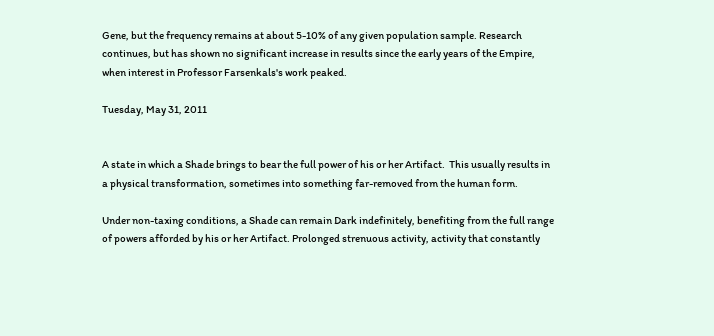Gene, but the frequency remains at about 5-10% of any given population sample. Research continues, but has shown no significant increase in results since the early years of the Empire, when interest in Professor Farsenkals's work peaked.

Tuesday, May 31, 2011


A state in which a Shade brings to bear the full power of his or her Artifact.  This usually results in a physical transformation, sometimes into something far-removed from the human form.

Under non-taxing conditions, a Shade can remain Dark indefinitely, benefiting from the full range of powers afforded by his or her Artifact. Prolonged strenuous activity, activity that constantly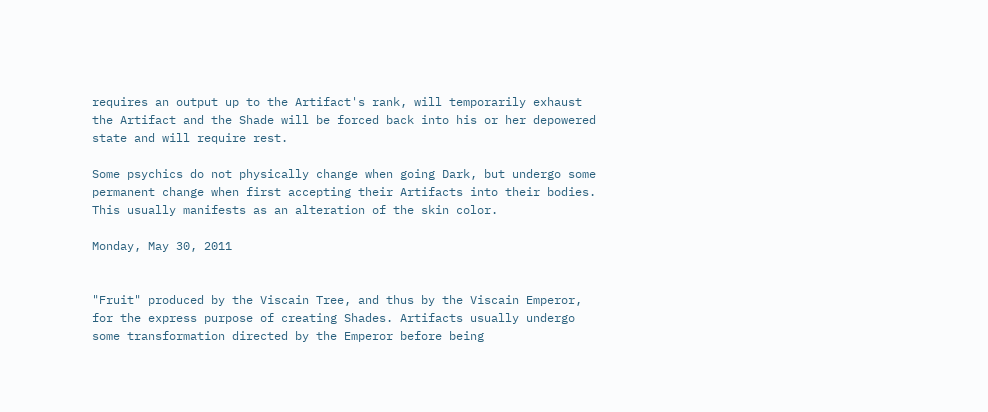requires an output up to the Artifact's rank, will temporarily exhaust the Artifact and the Shade will be forced back into his or her depowered state and will require rest.

Some psychics do not physically change when going Dark, but undergo some permanent change when first accepting their Artifacts into their bodies. This usually manifests as an alteration of the skin color.

Monday, May 30, 2011


"Fruit" produced by the Viscain Tree, and thus by the Viscain Emperor, for the express purpose of creating Shades. Artifacts usually undergo some transformation directed by the Emperor before being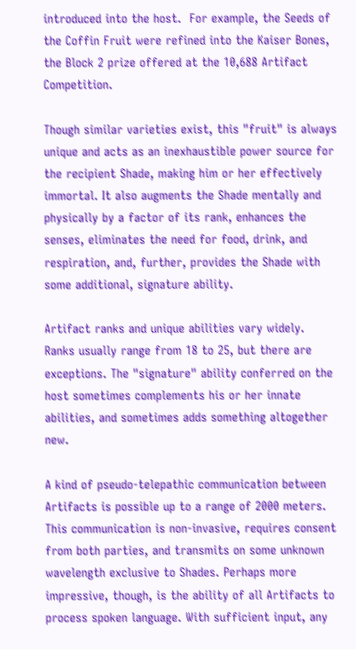introduced into the host.  For example, the Seeds of the Coffin Fruit were refined into the Kaiser Bones, the Block 2 prize offered at the 10,688 Artifact Competition.

Though similar varieties exist, this "fruit" is always unique and acts as an inexhaustible power source for the recipient Shade, making him or her effectively immortal. It also augments the Shade mentally and physically by a factor of its rank, enhances the senses, eliminates the need for food, drink, and respiration, and, further, provides the Shade with some additional, signature ability.

Artifact ranks and unique abilities vary widely.  Ranks usually range from 18 to 25, but there are exceptions. The "signature" ability conferred on the host sometimes complements his or her innate abilities, and sometimes adds something altogether new.

A kind of pseudo-telepathic communication between Artifacts is possible up to a range of 2000 meters. This communication is non-invasive, requires consent from both parties, and transmits on some unknown wavelength exclusive to Shades. Perhaps more impressive, though, is the ability of all Artifacts to process spoken language. With sufficient input, any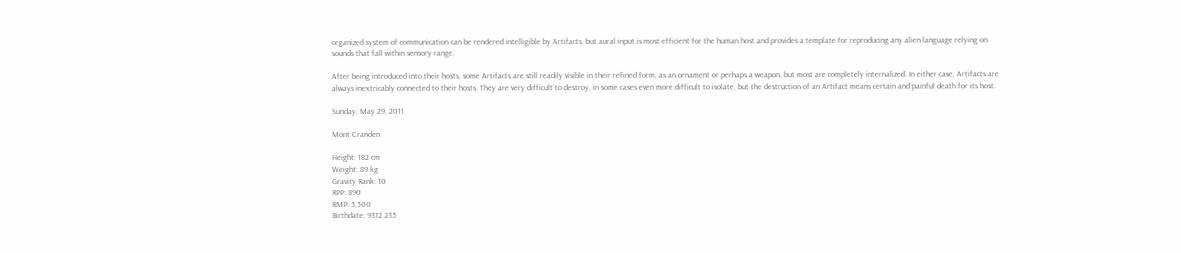organized system of communication can be rendered intelligible by Artifacts, but aural input is most efficient for the human host and provides a template for reproducing any alien language relying on sounds that fall within sensory range.

After being introduced into their hosts, some Artifacts are still readily visible in their refined form, as an ornament or perhaps a weapon, but most are completely internalized. In either case, Artifacts are always inextricably connected to their hosts. They are very difficult to destroy, in some cases even more difficult to isolate, but the destruction of an Artifact means certain and painful death for its host.

Sunday, May 29, 2011

Mont Cranden

Height: 182 cm
Weight: 89 kg
Gravity Rank: 10
RPP: 890
RMP: 5,500
Birthdate: 9312.235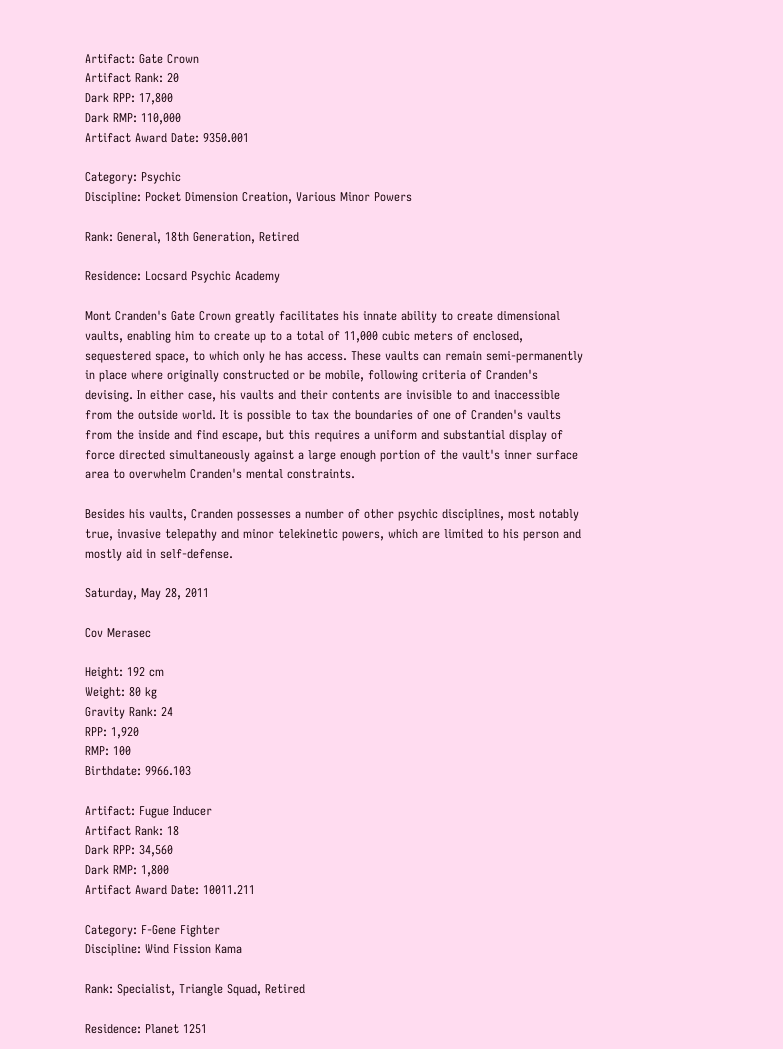Artifact: Gate Crown
Artifact Rank: 20
Dark RPP: 17,800
Dark RMP: 110,000
Artifact Award Date: 9350.001

Category: Psychic
Discipline: Pocket Dimension Creation, Various Minor Powers

Rank: General, 18th Generation, Retired

Residence: Locsard Psychic Academy

Mont Cranden's Gate Crown greatly facilitates his innate ability to create dimensional vaults, enabling him to create up to a total of 11,000 cubic meters of enclosed, sequestered space, to which only he has access. These vaults can remain semi-permanently in place where originally constructed or be mobile, following criteria of Cranden's devising. In either case, his vaults and their contents are invisible to and inaccessible from the outside world. It is possible to tax the boundaries of one of Cranden's vaults from the inside and find escape, but this requires a uniform and substantial display of force directed simultaneously against a large enough portion of the vault's inner surface area to overwhelm Cranden's mental constraints.

Besides his vaults, Cranden possesses a number of other psychic disciplines, most notably true, invasive telepathy and minor telekinetic powers, which are limited to his person and mostly aid in self-defense.

Saturday, May 28, 2011

Cov Merasec

Height: 192 cm
Weight: 80 kg
Gravity Rank: 24
RPP: 1,920
RMP: 100
Birthdate: 9966.103

Artifact: Fugue Inducer
Artifact Rank: 18
Dark RPP: 34,560
Dark RMP: 1,800
Artifact Award Date: 10011.211

Category: F-Gene Fighter
Discipline: Wind Fission Kama

Rank: Specialist, Triangle Squad, Retired

Residence: Planet 1251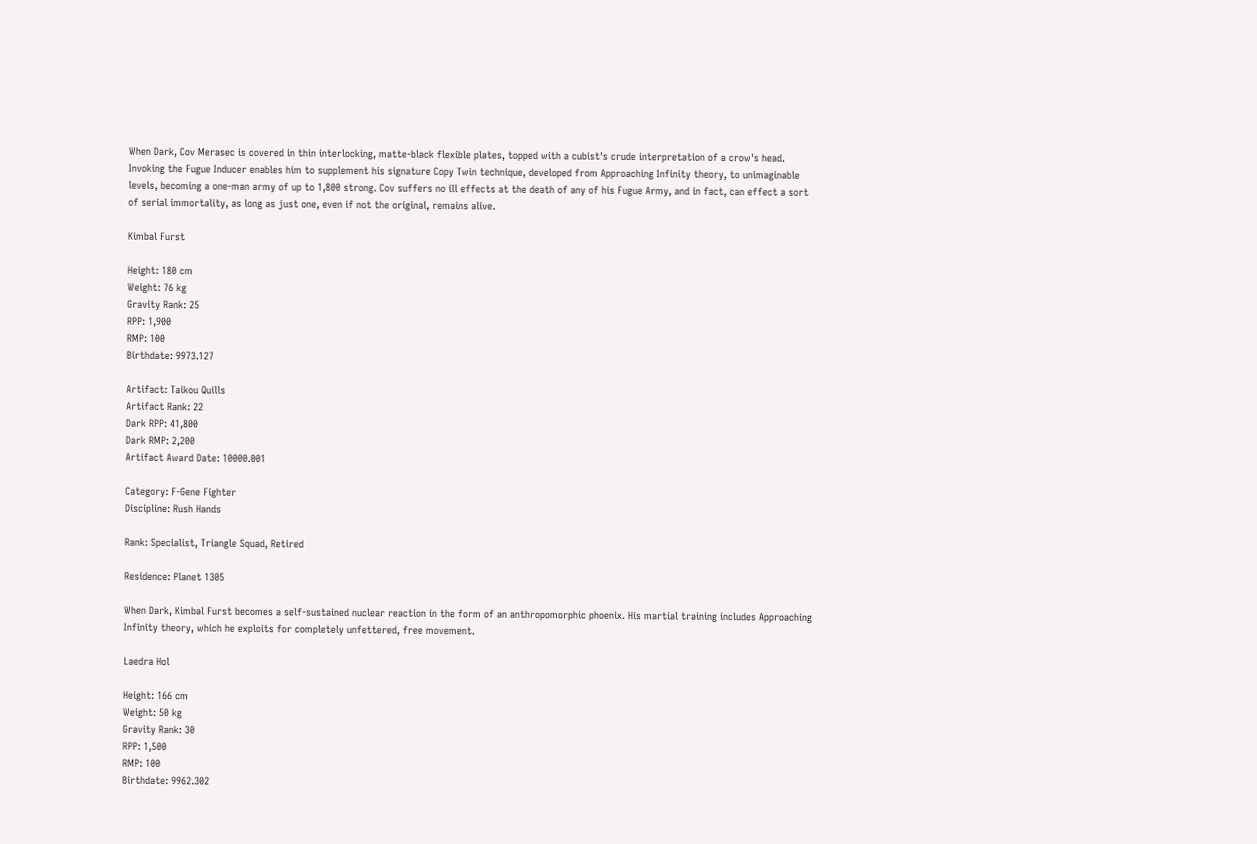When Dark, Cov Merasec is covered in thin interlocking, matte-black flexible plates, topped with a cubist's crude interpretation of a crow's head. Invoking the Fugue Inducer enables him to supplement his signature Copy Twin technique, developed from Approaching Infinity theory, to unimaginable levels, becoming a one-man army of up to 1,800 strong. Cov suffers no ill effects at the death of any of his Fugue Army, and in fact, can effect a sort of serial immortality, as long as just one, even if not the original, remains alive.

Kimbal Furst

Height: 180 cm
Weight: 76 kg
Gravity Rank: 25
RPP: 1,900
RMP: 100
Birthdate: 9973.127

Artifact: Taikou Quills
Artifact Rank: 22
Dark RPP: 41,800
Dark RMP: 2,200
Artifact Award Date: 10000.001

Category: F-Gene Fighter
Discipline: Rush Hands

Rank: Specialist, Triangle Squad, Retired

Residence: Planet 1305

When Dark, Kimbal Furst becomes a self-sustained nuclear reaction in the form of an anthropomorphic phoenix. His martial training includes Approaching Infinity theory, which he exploits for completely unfettered, free movement.

Laedra Hol

Height: 166 cm
Weight: 50 kg
Gravity Rank: 30
RPP: 1,500
RMP: 100
Birthdate: 9962.302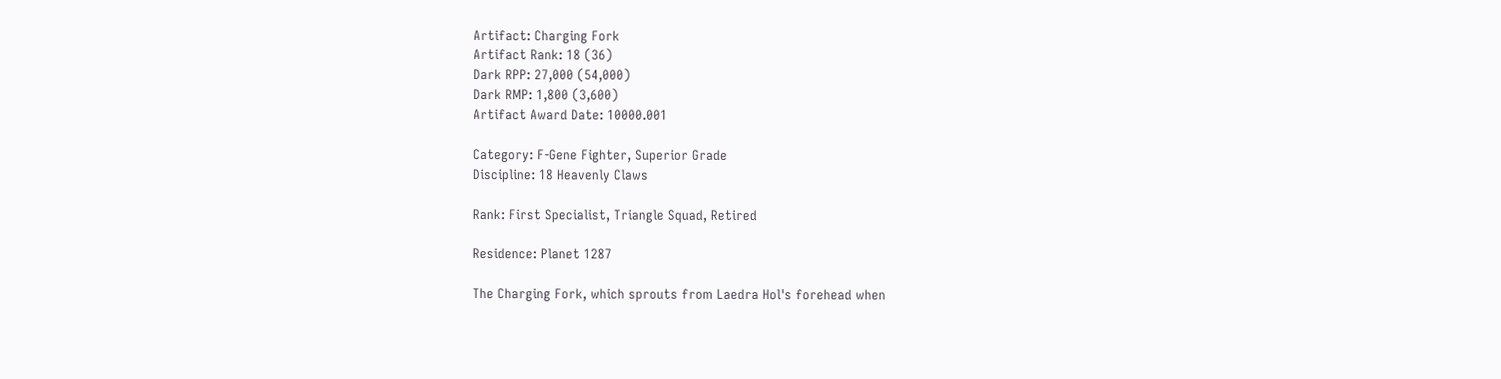Artifact: Charging Fork
Artifact Rank: 18 (36)
Dark RPP: 27,000 (54,000)
Dark RMP: 1,800 (3,600)
Artifact Award Date: 10000.001

Category: F-Gene Fighter, Superior Grade
Discipline: 18 Heavenly Claws

Rank: First Specialist, Triangle Squad, Retired

Residence: Planet 1287

The Charging Fork, which sprouts from Laedra Hol's forehead when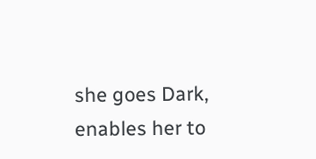she goes Dark, enables her to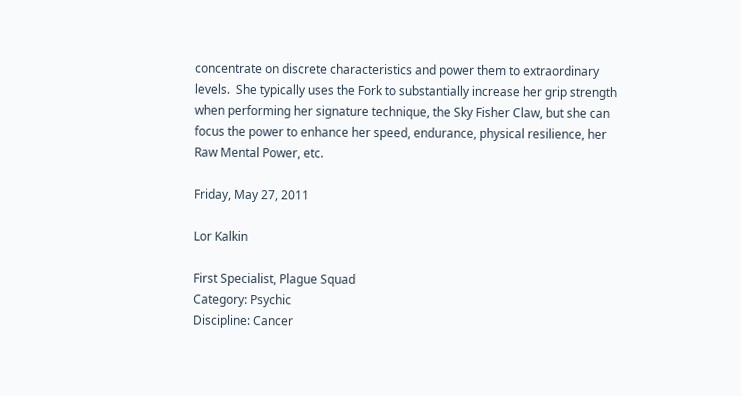concentrate on discrete characteristics and power them to extraordinary levels.  She typically uses the Fork to substantially increase her grip strength when performing her signature technique, the Sky Fisher Claw, but she can focus the power to enhance her speed, endurance, physical resilience, her Raw Mental Power, etc.

Friday, May 27, 2011

Lor Kalkin

First Specialist, Plague Squad
Category: Psychic
Discipline: Cancer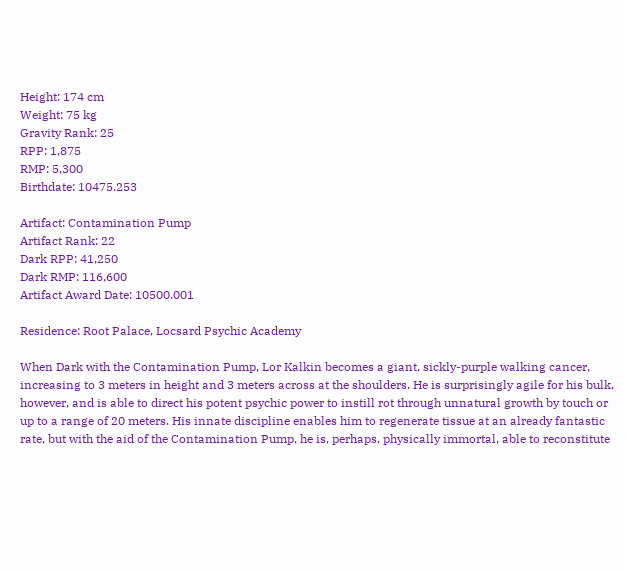Height: 174 cm
Weight: 75 kg
Gravity Rank: 25
RPP: 1,875
RMP: 5,300
Birthdate: 10475.253

Artifact: Contamination Pump
Artifact Rank: 22
Dark RPP: 41,250
Dark RMP: 116,600
Artifact Award Date: 10500.001

Residence: Root Palace, Locsard Psychic Academy

When Dark with the Contamination Pump, Lor Kalkin becomes a giant, sickly-purple walking cancer, increasing to 3 meters in height and 3 meters across at the shoulders. He is surprisingly agile for his bulk, however, and is able to direct his potent psychic power to instill rot through unnatural growth by touch or up to a range of 20 meters. His innate discipline enables him to regenerate tissue at an already fantastic rate, but with the aid of the Contamination Pump, he is, perhaps, physically immortal, able to reconstitute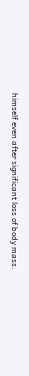himself even after significant loss of body mass.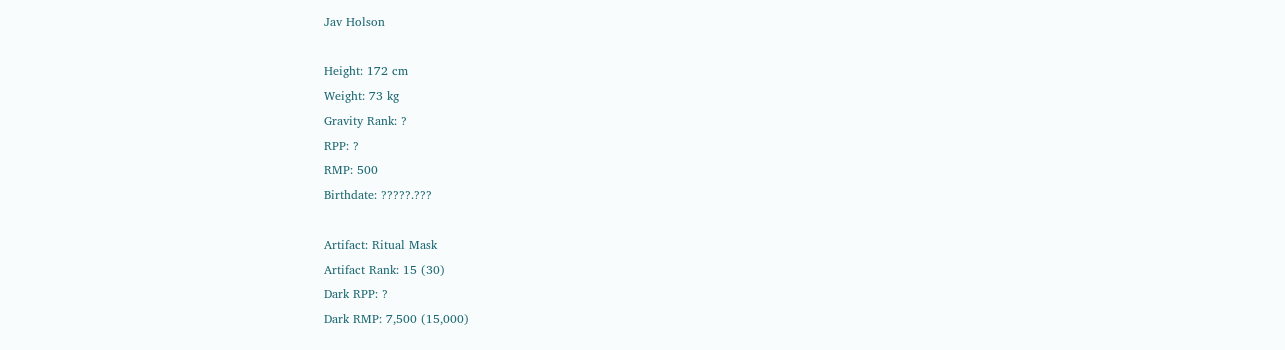Jav Holson

Height: 172 cm
Weight: 73 kg
Gravity Rank: ?
RPP: ?
RMP: 500
Birthdate: ?????.???

Artifact: Ritual Mask
Artifact Rank: 15 (30)
Dark RPP: ?
Dark RMP: 7,500 (15,000)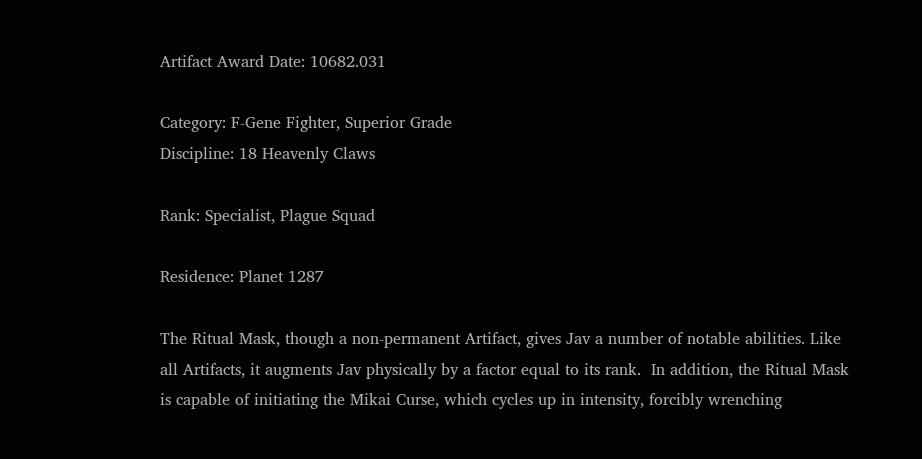Artifact Award Date: 10682.031

Category: F-Gene Fighter, Superior Grade
Discipline: 18 Heavenly Claws

Rank: Specialist, Plague Squad

Residence: Planet 1287

The Ritual Mask, though a non-permanent Artifact, gives Jav a number of notable abilities. Like all Artifacts, it augments Jav physically by a factor equal to its rank.  In addition, the Ritual Mask is capable of initiating the Mikai Curse, which cycles up in intensity, forcibly wrenching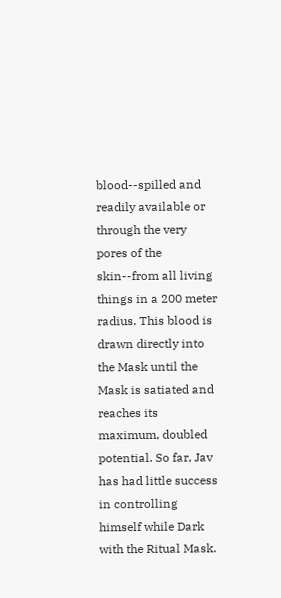blood--spilled and readily available or through the very pores of the skin--from all living things in a 200 meter radius. This blood is drawn directly into the Mask until the Mask is satiated and reaches its maximum, doubled potential. So far, Jav has had little success in controlling himself while Dark with the Ritual Mask.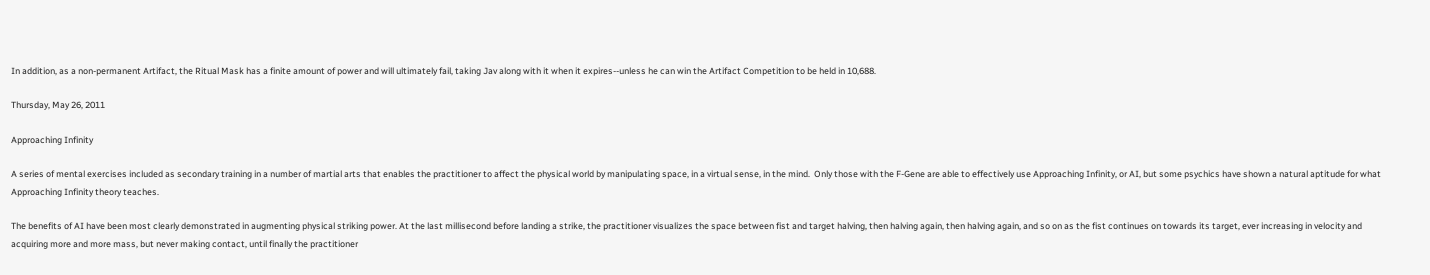In addition, as a non-permanent Artifact, the Ritual Mask has a finite amount of power and will ultimately fail, taking Jav along with it when it expires--unless he can win the Artifact Competition to be held in 10,688.

Thursday, May 26, 2011

Approaching Infinity

A series of mental exercises included as secondary training in a number of martial arts that enables the practitioner to affect the physical world by manipulating space, in a virtual sense, in the mind.  Only those with the F-Gene are able to effectively use Approaching Infinity, or AI, but some psychics have shown a natural aptitude for what Approaching Infinity theory teaches.

The benefits of AI have been most clearly demonstrated in augmenting physical striking power. At the last millisecond before landing a strike, the practitioner visualizes the space between fist and target halving, then halving again, then halving again, and so on as the fist continues on towards its target, ever increasing in velocity and acquiring more and more mass, but never making contact, until finally the practitioner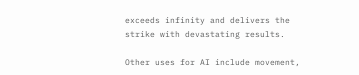exceeds infinity and delivers the strike with devastating results.

Other uses for AI include movement,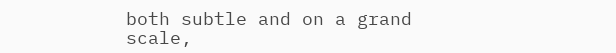both subtle and on a grand scale,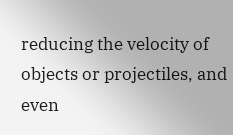reducing the velocity of objects or projectiles, and even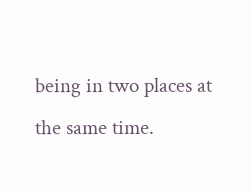being in two places at the same time.